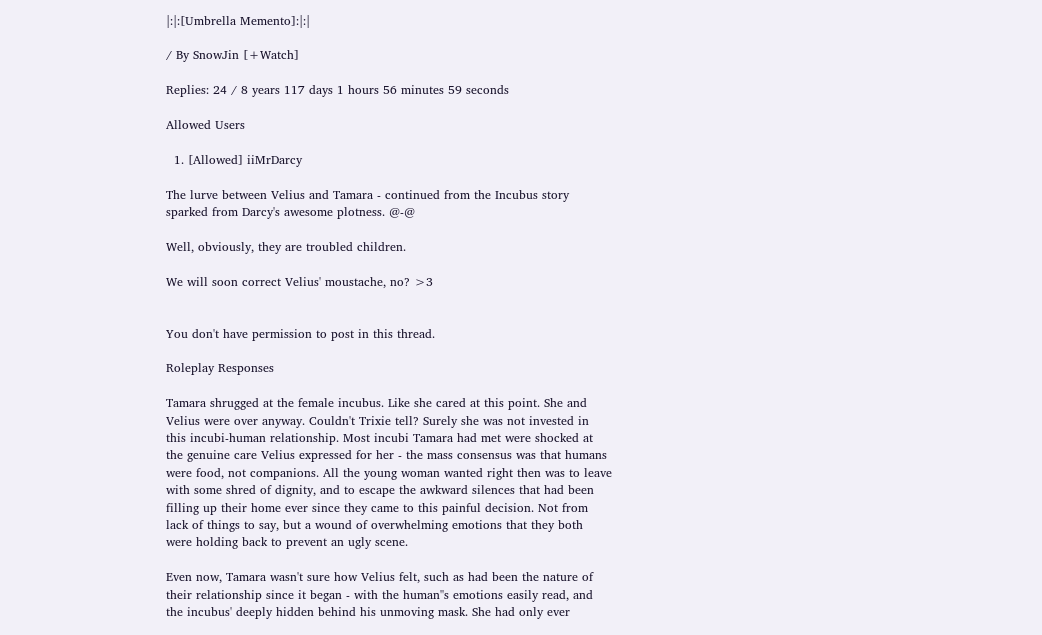|:|:[Umbrella Memento]:|:|

/ By SnowJin [+Watch]

Replies: 24 / 8 years 117 days 1 hours 56 minutes 59 seconds

Allowed Users

  1. [Allowed] iiMrDarcy

The lurve between Velius and Tamara - continued from the Incubus story sparked from Darcy's awesome plotness. @-@

Well, obviously, they are troubled children.

We will soon correct Velius' moustache, no? >3


You don't have permission to post in this thread.

Roleplay Responses

Tamara shrugged at the female incubus. Like she cared at this point. She and Velius were over anyway. Couldn't Trixie tell? Surely she was not invested in this incubi-human relationship. Most incubi Tamara had met were shocked at the genuine care Velius expressed for her - the mass consensus was that humans were food, not companions. All the young woman wanted right then was to leave with some shred of dignity, and to escape the awkward silences that had been filling up their home ever since they came to this painful decision. Not from lack of things to say, but a wound of overwhelming emotions that they both were holding back to prevent an ugly scene.

Even now, Tamara wasn't sure how Velius felt, such as had been the nature of their relationship since it began - with the human''s emotions easily read, and the incubus' deeply hidden behind his unmoving mask. She had only ever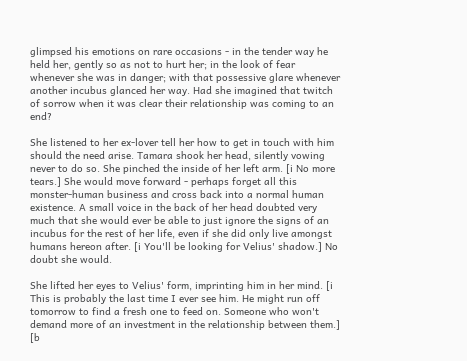glimpsed his emotions on rare occasions - in the tender way he held her, gently so as not to hurt her; in the look of fear whenever she was in danger; with that possessive glare whenever another incubus glanced her way. Had she imagined that twitch of sorrow when it was clear their relationship was coming to an end?

She listened to her ex-lover tell her how to get in touch with him should the need arise. Tamara shook her head, silently vowing never to do so. She pinched the inside of her left arm. [i No more tears.] She would move forward - perhaps forget all this monster-human business and cross back into a normal human existence. A small voice in the back of her head doubted very much that she would ever be able to just ignore the signs of an incubus for the rest of her life, even if she did only live amongst humans hereon after. [i You'll be looking for Velius' shadow.] No doubt she would.

She lifted her eyes to Velius' form, imprinting him in her mind. [i This is probably the last time I ever see him. He might run off tomorrow to find a fresh one to feed on. Someone who won't demand more of an investment in the relationship between them.] [b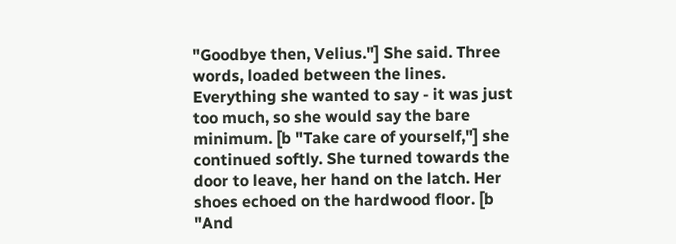"Goodbye then, Velius."] She said. Three words, loaded between the lines. Everything she wanted to say - it was just too much, so she would say the bare minimum. [b "Take care of yourself,"] she continued softly. She turned towards the door to leave, her hand on the latch. Her shoes echoed on the hardwood floor. [b "And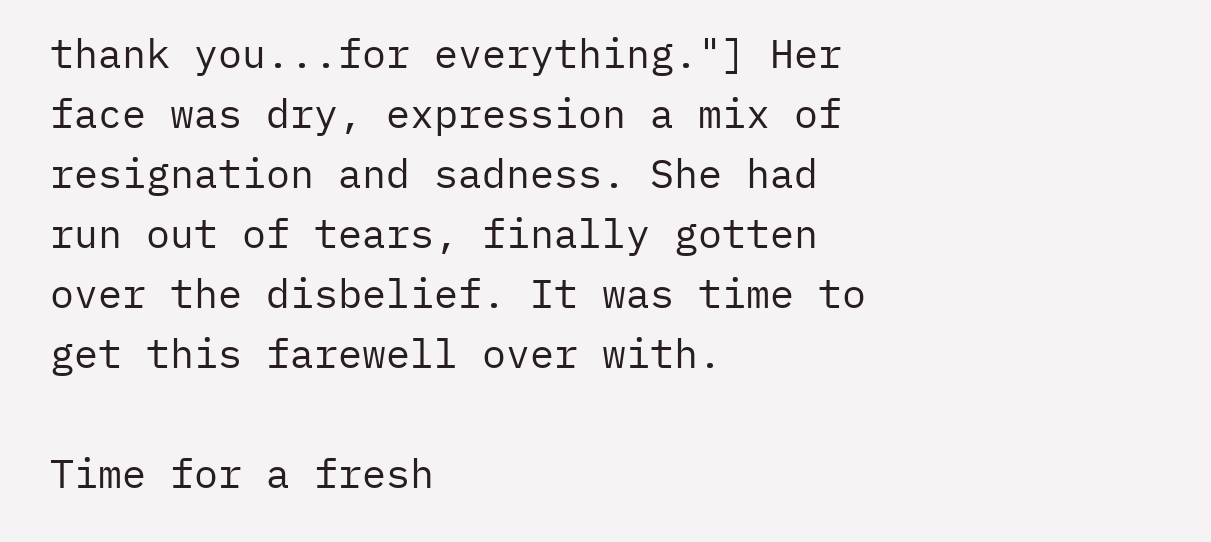thank you...for everything."] Her face was dry, expression a mix of resignation and sadness. She had run out of tears, finally gotten over the disbelief. It was time to get this farewell over with.

Time for a fresh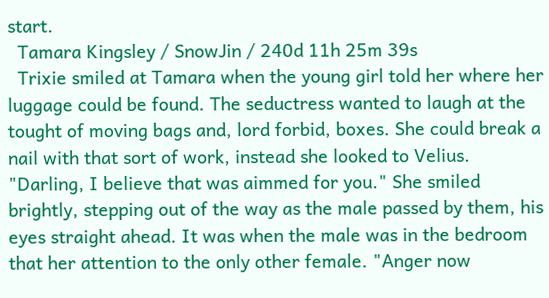start.
  Tamara Kingsley / SnowJin / 240d 11h 25m 39s
  Trixie smiled at Tamara when the young girl told her where her luggage could be found. The seductress wanted to laugh at the tought of moving bags and, lord forbid, boxes. She could break a nail with that sort of work, instead she looked to Velius. "Darling, I believe that was aimmed for you." She smiled brightly, stepping out of the way as the male passed by them, his eyes straight ahead. It was when the male was in the bedroom that her attention to the only other female. "Anger now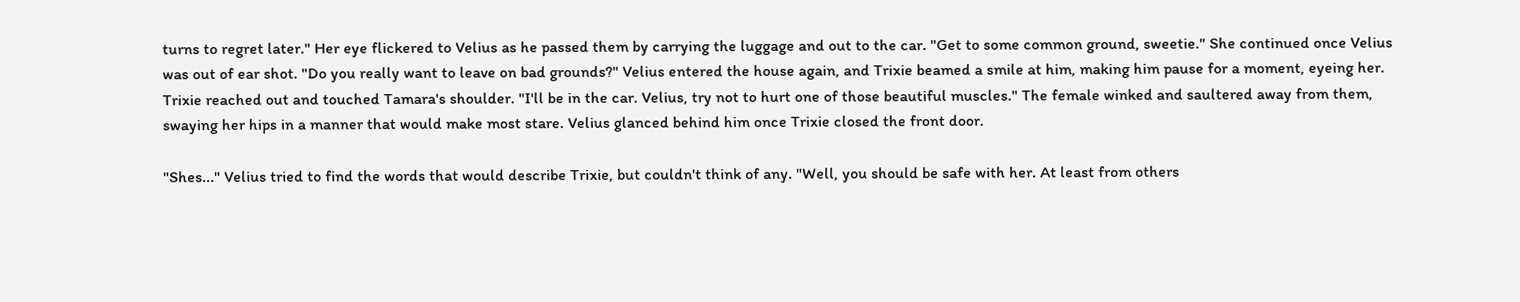turns to regret later." Her eye flickered to Velius as he passed them by carrying the luggage and out to the car. "Get to some common ground, sweetie." She continued once Velius was out of ear shot. "Do you really want to leave on bad grounds?" Velius entered the house again, and Trixie beamed a smile at him, making him pause for a moment, eyeing her. Trixie reached out and touched Tamara's shoulder. "I'll be in the car. Velius, try not to hurt one of those beautiful muscles." The female winked and saultered away from them, swaying her hips in a manner that would make most stare. Velius glanced behind him once Trixie closed the front door.

"Shes..." Velius tried to find the words that would describe Trixie, but couldn't think of any. "Well, you should be safe with her. At least from others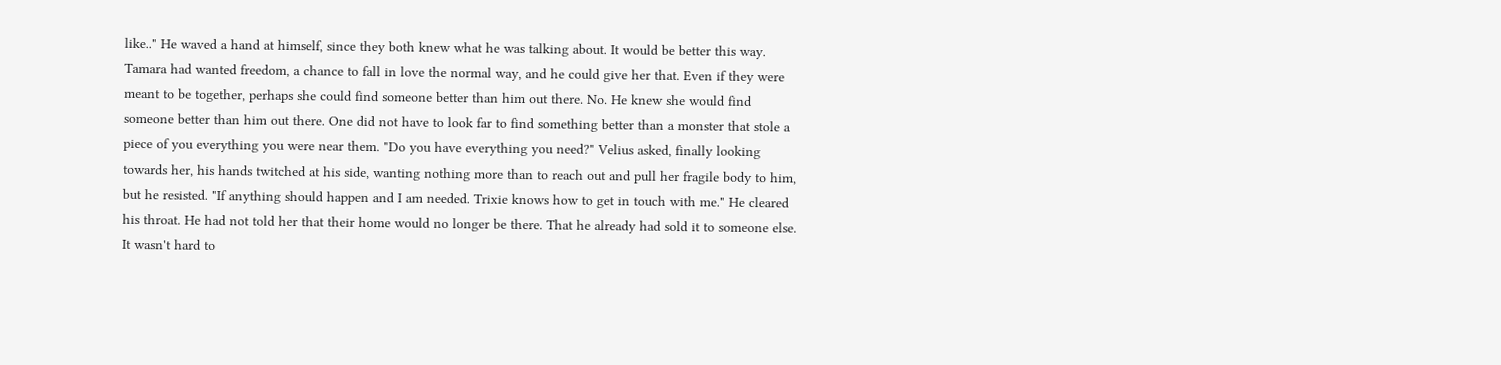like.." He waved a hand at himself, since they both knew what he was talking about. It would be better this way. Tamara had wanted freedom, a chance to fall in love the normal way, and he could give her that. Even if they were meant to be together, perhaps she could find someone better than him out there. No. He knew she would find someone better than him out there. One did not have to look far to find something better than a monster that stole a piece of you everything you were near them. "Do you have everything you need?" Velius asked, finally looking towards her, his hands twitched at his side, wanting nothing more than to reach out and pull her fragile body to him, but he resisted. "If anything should happen and I am needed. Trixie knows how to get in touch with me." He cleared his throat. He had not told her that their home would no longer be there. That he already had sold it to someone else. It wasn't hard to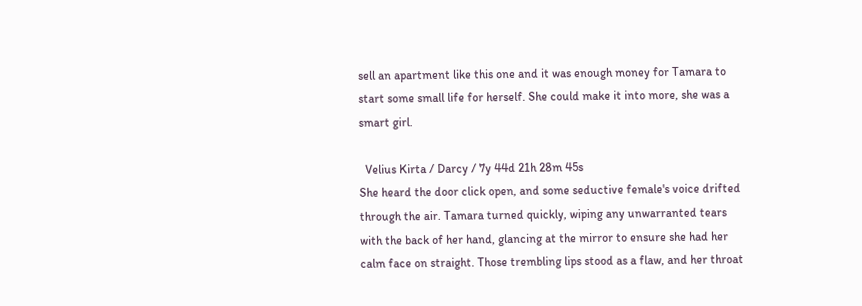sell an apartment like this one and it was enough money for Tamara to start some small life for herself. She could make it into more, she was a smart girl.

  Velius Kirta / Darcy / 7y 44d 21h 28m 45s
She heard the door click open, and some seductive female's voice drifted through the air. Tamara turned quickly, wiping any unwarranted tears with the back of her hand, glancing at the mirror to ensure she had her calm face on straight. Those trembling lips stood as a flaw, and her throat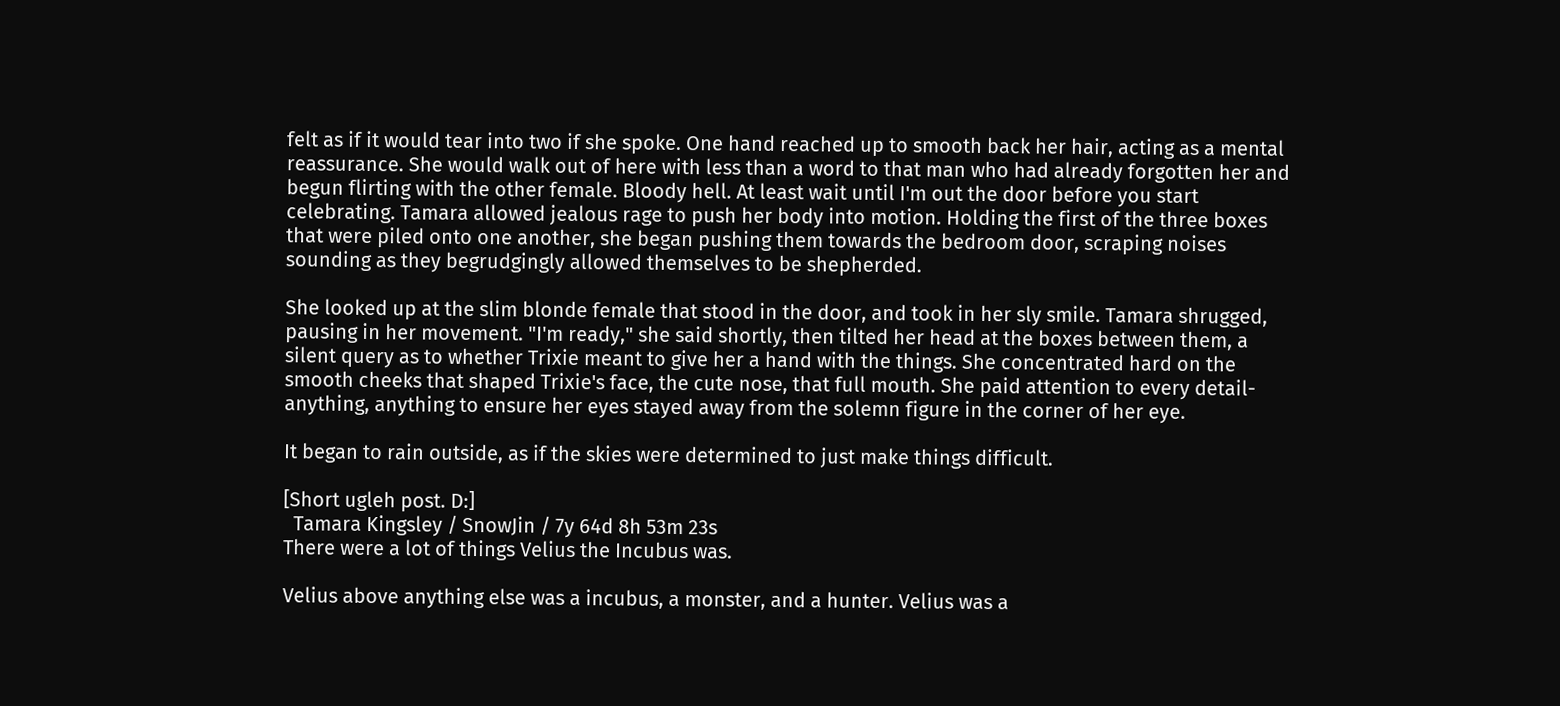felt as if it would tear into two if she spoke. One hand reached up to smooth back her hair, acting as a mental reassurance. She would walk out of here with less than a word to that man who had already forgotten her and begun flirting with the other female. Bloody hell. At least wait until I'm out the door before you start celebrating. Tamara allowed jealous rage to push her body into motion. Holding the first of the three boxes that were piled onto one another, she began pushing them towards the bedroom door, scraping noises sounding as they begrudgingly allowed themselves to be shepherded.

She looked up at the slim blonde female that stood in the door, and took in her sly smile. Tamara shrugged, pausing in her movement. "I'm ready," she said shortly, then tilted her head at the boxes between them, a silent query as to whether Trixie meant to give her a hand with the things. She concentrated hard on the smooth cheeks that shaped Trixie's face, the cute nose, that full mouth. She paid attention to every detail- anything, anything to ensure her eyes stayed away from the solemn figure in the corner of her eye.

It began to rain outside, as if the skies were determined to just make things difficult.

[Short ugleh post. D:]
  Tamara Kingsley / SnowJin / 7y 64d 8h 53m 23s
There were a lot of things Velius the Incubus was.

Velius above anything else was a incubus, a monster, and a hunter. Velius was a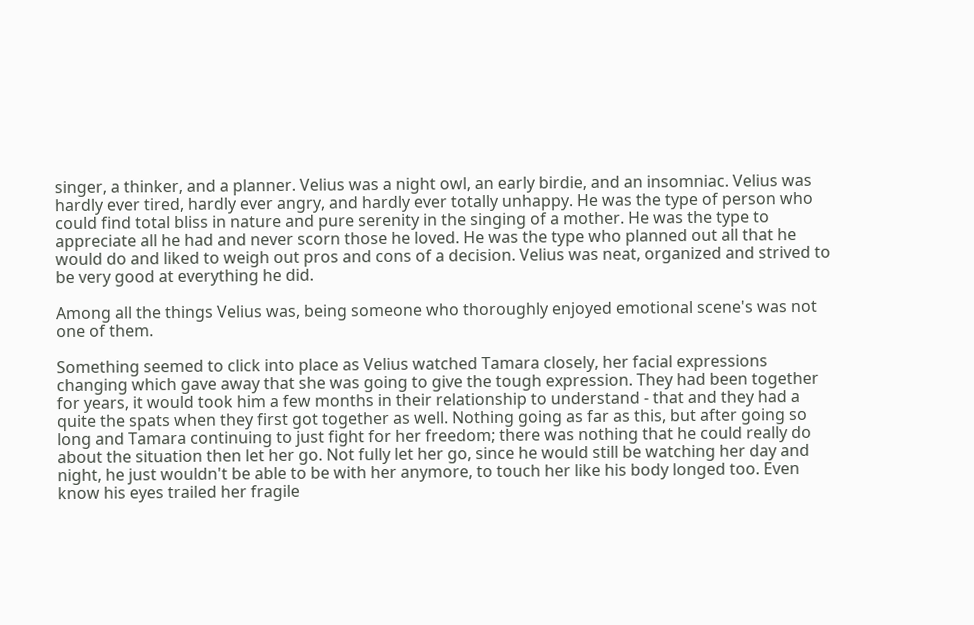singer, a thinker, and a planner. Velius was a night owl, an early birdie, and an insomniac. Velius was hardly ever tired, hardly ever angry, and hardly ever totally unhappy. He was the type of person who could find total bliss in nature and pure serenity in the singing of a mother. He was the type to appreciate all he had and never scorn those he loved. He was the type who planned out all that he would do and liked to weigh out pros and cons of a decision. Velius was neat, organized and strived to be very good at everything he did.

Among all the things Velius was, being someone who thoroughly enjoyed emotional scene's was not one of them.

Something seemed to click into place as Velius watched Tamara closely, her facial expressions changing which gave away that she was going to give the tough expression. They had been together for years, it would took him a few months in their relationship to understand - that and they had a quite the spats when they first got together as well. Nothing going as far as this, but after going so long and Tamara continuing to just fight for her freedom; there was nothing that he could really do about the situation then let her go. Not fully let her go, since he would still be watching her day and night, he just wouldn't be able to be with her anymore, to touch her like his body longed too. Even know his eyes trailed her fragile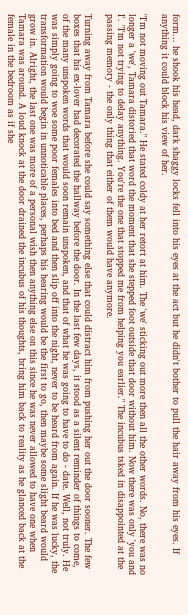form... he shook his head, dark shaggy locks fell into his eyes at the act but he didn't bother to pull the hair away from his eyes. If anything it could block his view of her.

"I'm not moving out Tamara." He stated coldy at her retort at him. The 'we' sticking out more then all the other words. No, there was no longer a 'we', Tamara distoried that word the moment that she stepped foot outside that door without him. Now there was only 'you and I'. "I'm not trying to delay anything. You're the one that stopped me from helping you earlier." The incubus tsked in disappointed at the passing memory - the only thing that either of them would have anymore.

Turning away from Tamara before she could say something else that could distract him from pushing her out the door sooner. The few boxes that his ex-lover had decorated the hallway before the door. In the last few days, it stood as a silent reminder of things to come, of the many unspoken words that would soon remain unspoken, and that of what he was going to have to do - date. Well, not truly. He was simply going to woe some poor females into bed and then slip off into the night, never to be heard from again. If he was lucky, the transformation would begin in unnoticable places, perhaps his hearing would be the first to go, then maybe some slight beard would grow in. Alright, the last one was more of a personal wish then anything else on this since he was never allowed to have one when Tamara was around. A loud knock at the door drained the incubus of his thoughts, bring him back to reality as he glanced back at the female in the bedroom as if she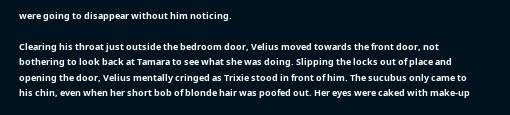were going to disappear without him noticing.

Clearing his throat just outside the bedroom door, Velius moved towards the front door, not bothering to look back at Tamara to see what she was doing. Slipping the locks out of place and opening the door, Velius mentally cringed as Trixie stood in front of him. The sucubus only came to his chin, even when her short bob of blonde hair was poofed out. Her eyes were caked with make-up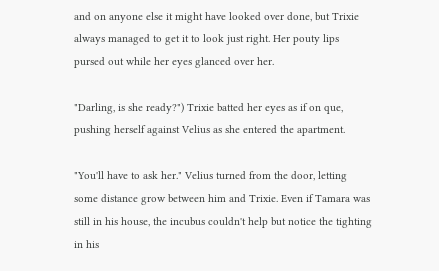and on anyone else it might have looked over done, but Trixie always managed to get it to look just right. Her pouty lips pursed out while her eyes glanced over her.

"Darling, is she ready?") Trixie batted her eyes as if on que, pushing herself against Velius as she entered the apartment.

"You'll have to ask her." Velius turned from the door, letting some distance grow between him and Trixie. Even if Tamara was still in his house, the incubus couldn't help but notice the tighting in his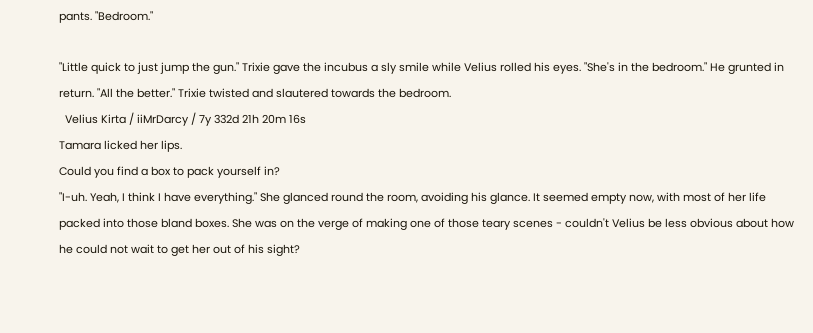pants. "Bedroom."

"Little quick to just jump the gun." Trixie gave the incubus a sly smile while Velius rolled his eyes. "She's in the bedroom." He grunted in return. "All the better." Trixie twisted and slautered towards the bedroom.
  Velius Kirta / iiMrDarcy / 7y 332d 21h 20m 16s
Tamara licked her lips.
Could you find a box to pack yourself in?
"I-uh. Yeah, I think I have everything." She glanced round the room, avoiding his glance. It seemed empty now, with most of her life packed into those bland boxes. She was on the verge of making one of those teary scenes - couldn't Velius be less obvious about how he could not wait to get her out of his sight?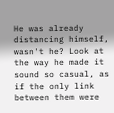He was already distancing himself, wasn't he? Look at the way he made it sound so casual, as if the only link between them were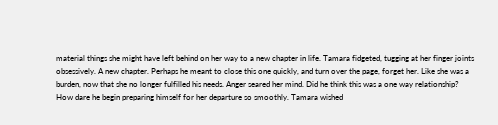material things she might have left behind on her way to a new chapter in life. Tamara fidgeted, tugging at her finger joints obsessively. A new chapter. Perhaps he meant to close this one quickly, and turn over the page, forget her. Like she was a burden, now that she no longer fulfilled his needs. Anger seared her mind. Did he think this was a one way relationship? How dare he begin preparing himself for her departure so smoothly. Tamara wished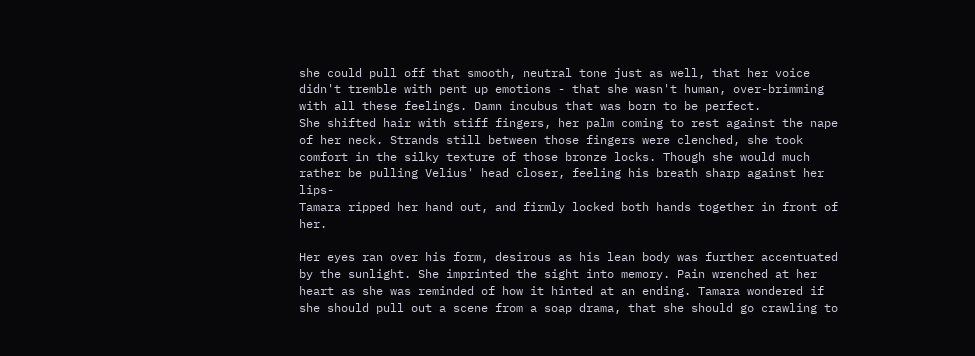she could pull off that smooth, neutral tone just as well, that her voice didn't tremble with pent up emotions - that she wasn't human, over-brimming with all these feelings. Damn incubus that was born to be perfect.
She shifted hair with stiff fingers, her palm coming to rest against the nape of her neck. Strands still between those fingers were clenched, she took comfort in the silky texture of those bronze locks. Though she would much rather be pulling Velius' head closer, feeling his breath sharp against her lips-
Tamara ripped her hand out, and firmly locked both hands together in front of her.

Her eyes ran over his form, desirous as his lean body was further accentuated by the sunlight. She imprinted the sight into memory. Pain wrenched at her heart as she was reminded of how it hinted at an ending. Tamara wondered if she should pull out a scene from a soap drama, that she should go crawling to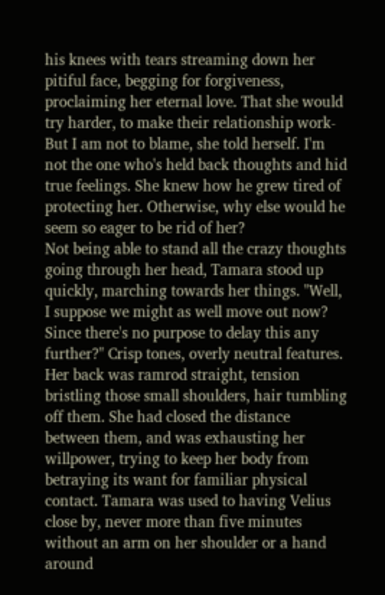his knees with tears streaming down her pitiful face, begging for forgiveness, proclaiming her eternal love. That she would try harder, to make their relationship work- But I am not to blame, she told herself. I'm not the one who's held back thoughts and hid true feelings. She knew how he grew tired of protecting her. Otherwise, why else would he seem so eager to be rid of her?
Not being able to stand all the crazy thoughts going through her head, Tamara stood up quickly, marching towards her things. "Well, I suppose we might as well move out now? Since there's no purpose to delay this any further?" Crisp tones, overly neutral features. Her back was ramrod straight, tension bristling those small shoulders, hair tumbling off them. She had closed the distance between them, and was exhausting her willpower, trying to keep her body from betraying its want for familiar physical contact. Tamara was used to having Velius close by, never more than five minutes without an arm on her shoulder or a hand around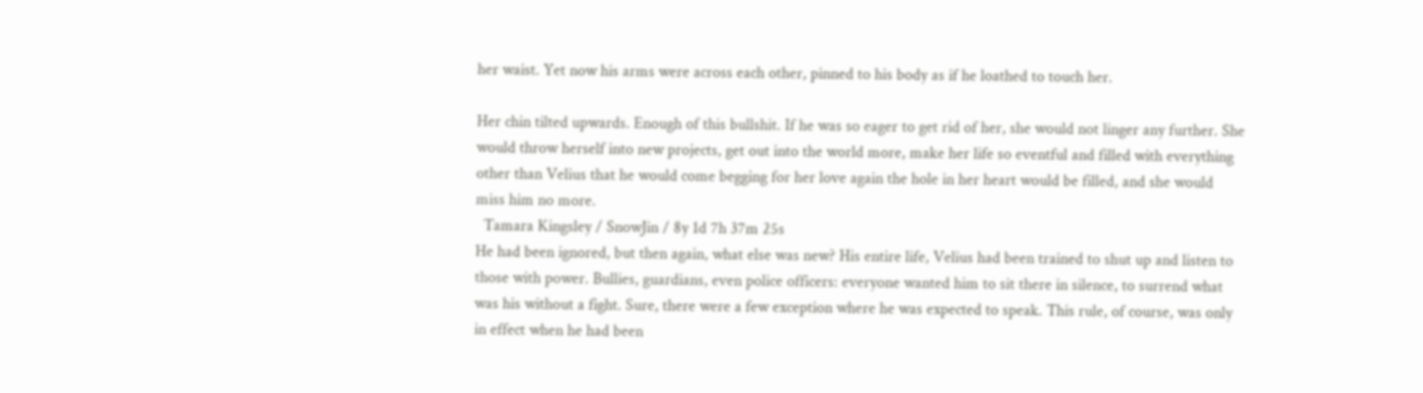her waist. Yet now his arms were across each other, pinned to his body as if he loathed to touch her.

Her chin tilted upwards. Enough of this bullshit. If he was so eager to get rid of her, she would not linger any further. She would throw herself into new projects, get out into the world more, make her life so eventful and filled with everything other than Velius that he would come begging for her love again the hole in her heart would be filled, and she would miss him no more.
  Tamara Kingsley / SnowJin / 8y 1d 7h 37m 25s
He had been ignored, but then again, what else was new? His entire life, Velius had been trained to shut up and listen to those with power. Bullies, guardians, even police officers: everyone wanted him to sit there in silence, to surrend what was his without a fight. Sure, there were a few exception where he was expected to speak. This rule, of course, was only in effect when he had been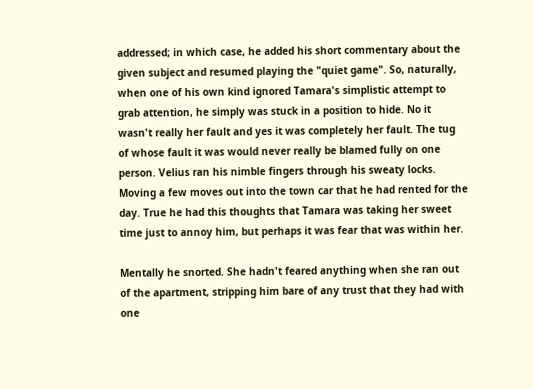addressed; in which case, he added his short commentary about the given subject and resumed playing the "quiet game". So, naturally, when one of his own kind ignored Tamara's simplistic attempt to grab attention, he simply was stuck in a position to hide. No it wasn't really her fault and yes it was completely her fault. The tug of whose fault it was would never really be blamed fully on one person. Velius ran his nimble fingers through his sweaty locks. Moving a few moves out into the town car that he had rented for the day. True he had this thoughts that Tamara was taking her sweet time just to annoy him, but perhaps it was fear that was within her.

Mentally he snorted. She hadn't feared anything when she ran out of the apartment, stripping him bare of any trust that they had with one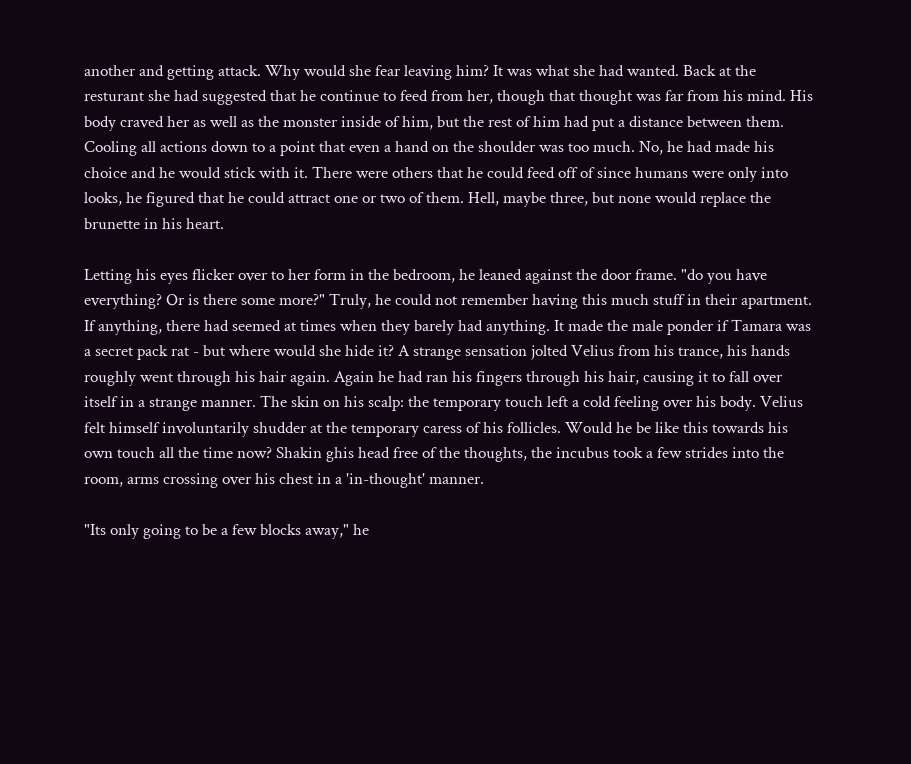another and getting attack. Why would she fear leaving him? It was what she had wanted. Back at the resturant she had suggested that he continue to feed from her, though that thought was far from his mind. His body craved her as well as the monster inside of him, but the rest of him had put a distance between them. Cooling all actions down to a point that even a hand on the shoulder was too much. No, he had made his choice and he would stick with it. There were others that he could feed off of since humans were only into looks, he figured that he could attract one or two of them. Hell, maybe three, but none would replace the brunette in his heart.

Letting his eyes flicker over to her form in the bedroom, he leaned against the door frame. "do you have everything? Or is there some more?" Truly, he could not remember having this much stuff in their apartment. If anything, there had seemed at times when they barely had anything. It made the male ponder if Tamara was a secret pack rat - but where would she hide it? A strange sensation jolted Velius from his trance, his hands roughly went through his hair again. Again he had ran his fingers through his hair, causing it to fall over itself in a strange manner. The skin on his scalp: the temporary touch left a cold feeling over his body. Velius felt himself involuntarily shudder at the temporary caress of his follicles. Would he be like this towards his own touch all the time now? Shakin ghis head free of the thoughts, the incubus took a few strides into the room, arms crossing over his chest in a 'in-thought' manner.

"Its only going to be a few blocks away," he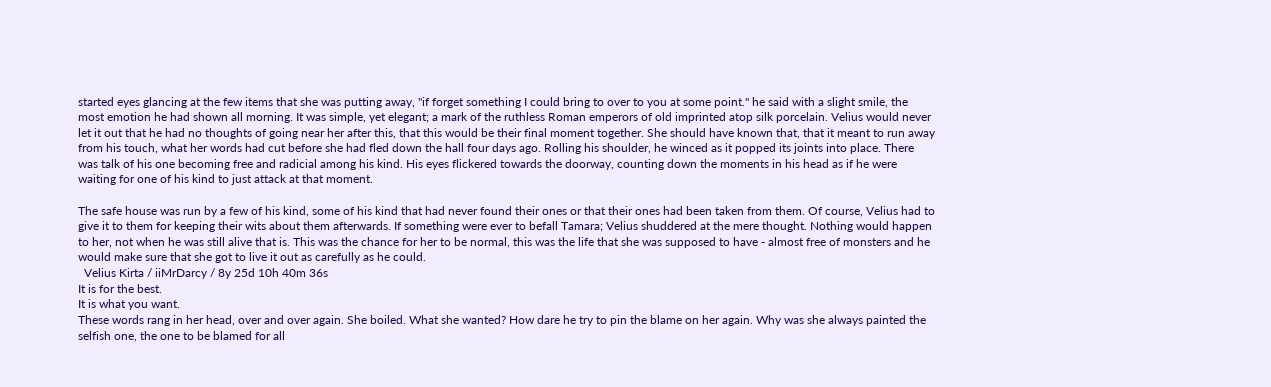started eyes glancing at the few items that she was putting away, "if forget something I could bring to over to you at some point." he said with a slight smile, the most emotion he had shown all morning. It was simple, yet elegant; a mark of the ruthless Roman emperors of old imprinted atop silk porcelain. Velius would never let it out that he had no thoughts of going near her after this, that this would be their final moment together. She should have known that, that it meant to run away from his touch, what her words had cut before she had fled down the hall four days ago. Rolling his shoulder, he winced as it popped its joints into place. There was talk of his one becoming free and radicial among his kind. His eyes flickered towards the doorway, counting down the moments in his head as if he were waiting for one of his kind to just attack at that moment.

The safe house was run by a few of his kind, some of his kind that had never found their ones or that their ones had been taken from them. Of course, Velius had to give it to them for keeping their wits about them afterwards. If something were ever to befall Tamara; Velius shuddered at the mere thought. Nothing would happen to her, not when he was still alive that is. This was the chance for her to be normal, this was the life that she was supposed to have - almost free of monsters and he would make sure that she got to live it out as carefully as he could.
  Velius Kirta / iiMrDarcy / 8y 25d 10h 40m 36s
It is for the best.
It is what you want.
These words rang in her head, over and over again. She boiled. What she wanted? How dare he try to pin the blame on her again. Why was she always painted the selfish one, the one to be blamed for all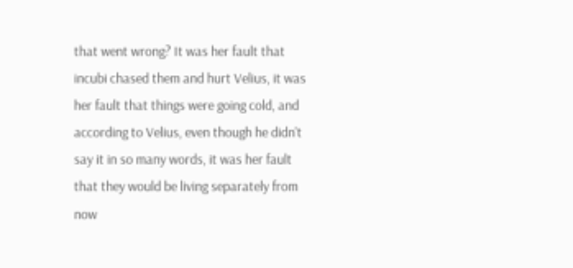that went wrong? It was her fault that incubi chased them and hurt Velius, it was her fault that things were going cold, and according to Velius, even though he didn't say it in so many words, it was her fault that they would be living separately from now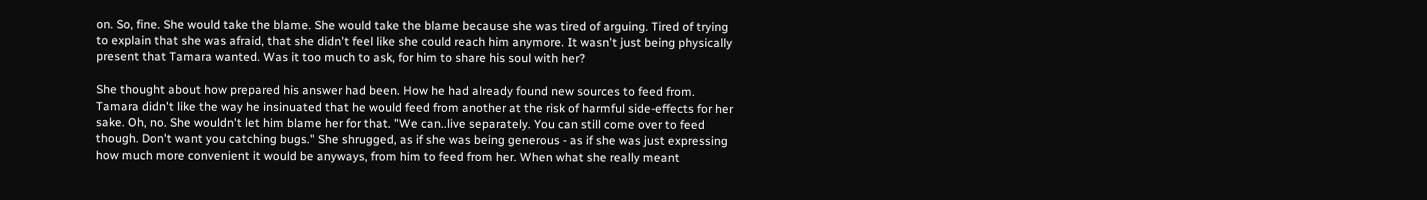on. So, fine. She would take the blame. She would take the blame because she was tired of arguing. Tired of trying to explain that she was afraid, that she didn't feel like she could reach him anymore. It wasn't just being physically present that Tamara wanted. Was it too much to ask, for him to share his soul with her?

She thought about how prepared his answer had been. How he had already found new sources to feed from. Tamara didn't like the way he insinuated that he would feed from another at the risk of harmful side-effects for her sake. Oh, no. She wouldn't let him blame her for that. "We can..live separately. You can still come over to feed though. Don't want you catching bugs." She shrugged, as if she was being generous - as if she was just expressing how much more convenient it would be anyways, from him to feed from her. When what she really meant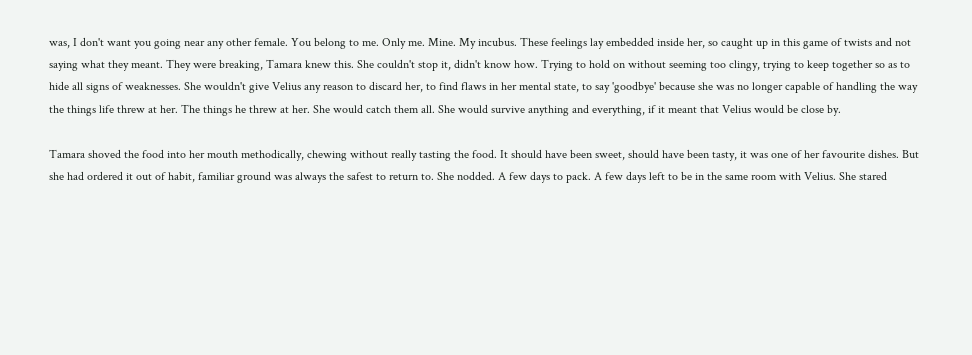was, I don't want you going near any other female. You belong to me. Only me. Mine. My incubus. These feelings lay embedded inside her, so caught up in this game of twists and not saying what they meant. They were breaking, Tamara knew this. She couldn't stop it, didn't know how. Trying to hold on without seeming too clingy, trying to keep together so as to hide all signs of weaknesses. She wouldn't give Velius any reason to discard her, to find flaws in her mental state, to say 'goodbye' because she was no longer capable of handling the way the things life threw at her. The things he threw at her. She would catch them all. She would survive anything and everything, if it meant that Velius would be close by.

Tamara shoved the food into her mouth methodically, chewing without really tasting the food. It should have been sweet, should have been tasty, it was one of her favourite dishes. But she had ordered it out of habit, familiar ground was always the safest to return to. She nodded. A few days to pack. A few days left to be in the same room with Velius. She stared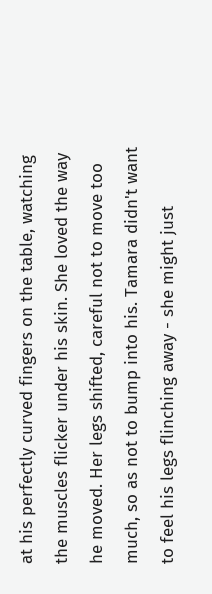at his perfectly curved fingers on the table, watching the muscles flicker under his skin. She loved the way he moved. Her legs shifted, careful not to move too much, so as not to bump into his. Tamara didn't want to feel his legs flinching away - she might just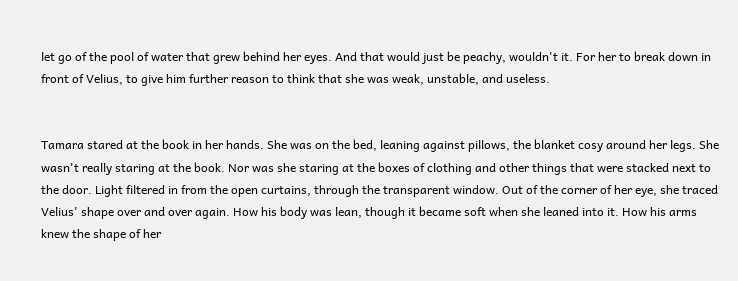let go of the pool of water that grew behind her eyes. And that would just be peachy, wouldn't it. For her to break down in front of Velius, to give him further reason to think that she was weak, unstable, and useless.


Tamara stared at the book in her hands. She was on the bed, leaning against pillows, the blanket cosy around her legs. She wasn't really staring at the book. Nor was she staring at the boxes of clothing and other things that were stacked next to the door. Light filtered in from the open curtains, through the transparent window. Out of the corner of her eye, she traced Velius' shape over and over again. How his body was lean, though it became soft when she leaned into it. How his arms knew the shape of her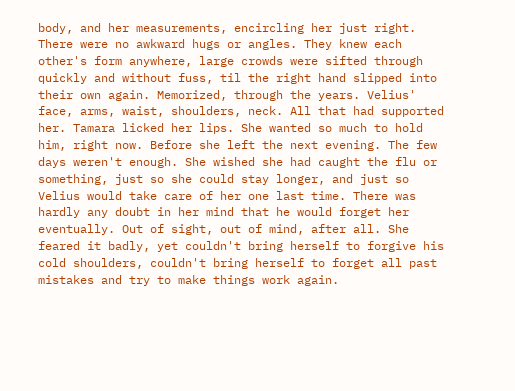body, and her measurements, encircling her just right. There were no awkward hugs or angles. They knew each other's form anywhere, large crowds were sifted through quickly and without fuss, til the right hand slipped into their own again. Memorized, through the years. Velius' face, arms, waist, shoulders, neck. All that had supported her. Tamara licked her lips. She wanted so much to hold him, right now. Before she left the next evening. The few days weren't enough. She wished she had caught the flu or something, just so she could stay longer, and just so Velius would take care of her one last time. There was hardly any doubt in her mind that he would forget her eventually. Out of sight, out of mind, after all. She feared it badly, yet couldn't bring herself to forgive his cold shoulders, couldn't bring herself to forget all past mistakes and try to make things work again.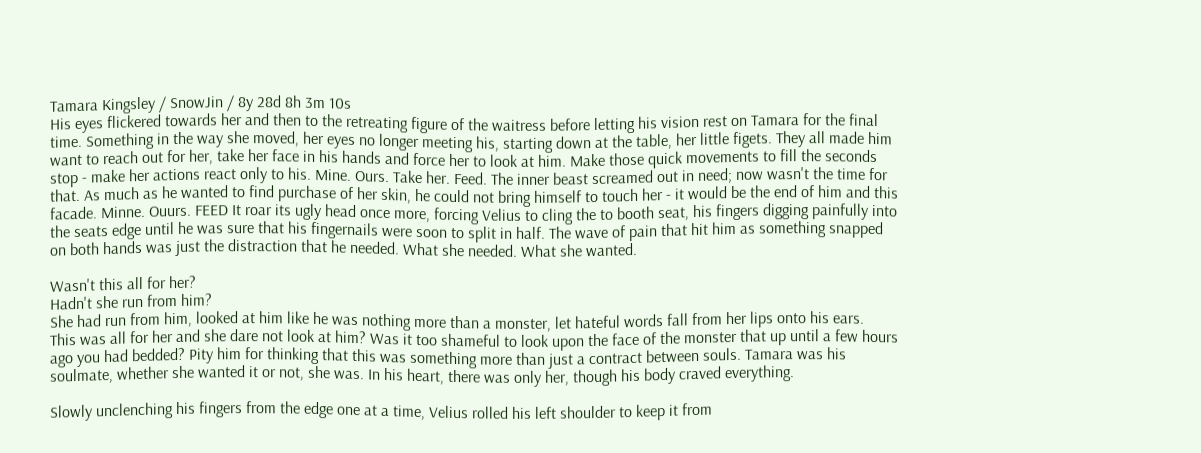Tamara Kingsley / SnowJin / 8y 28d 8h 3m 10s
His eyes flickered towards her and then to the retreating figure of the waitress before letting his vision rest on Tamara for the final time. Something in the way she moved, her eyes no longer meeting his, starting down at the table, her little figets. They all made him want to reach out for her, take her face in his hands and force her to look at him. Make those quick movements to fill the seconds stop - make her actions react only to his. Mine. Ours. Take her. Feed. The inner beast screamed out in need; now wasn't the time for that. As much as he wanted to find purchase of her skin, he could not bring himself to touch her - it would be the end of him and this facade. Minne. Ouurs. FEED It roar its ugly head once more, forcing Velius to cling the to booth seat, his fingers digging painfully into the seats edge until he was sure that his fingernails were soon to split in half. The wave of pain that hit him as something snapped on both hands was just the distraction that he needed. What she needed. What she wanted.

Wasn't this all for her?
Hadn't she run from him?
She had run from him, looked at him like he was nothing more than a monster, let hateful words fall from her lips onto his ears.
This was all for her and she dare not look at him? Was it too shameful to look upon the face of the monster that up until a few hours ago you had bedded? Pity him for thinking that this was something more than just a contract between souls. Tamara was his soulmate, whether she wanted it or not, she was. In his heart, there was only her, though his body craved everything.

Slowly unclenching his fingers from the edge one at a time, Velius rolled his left shoulder to keep it from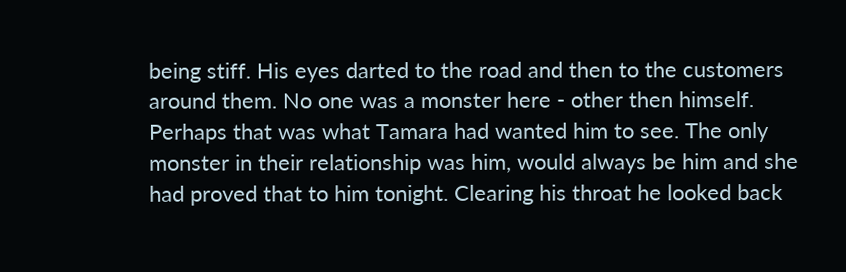being stiff. His eyes darted to the road and then to the customers around them. No one was a monster here - other then himself. Perhaps that was what Tamara had wanted him to see. The only monster in their relationship was him, would always be him and she had proved that to him tonight. Clearing his throat he looked back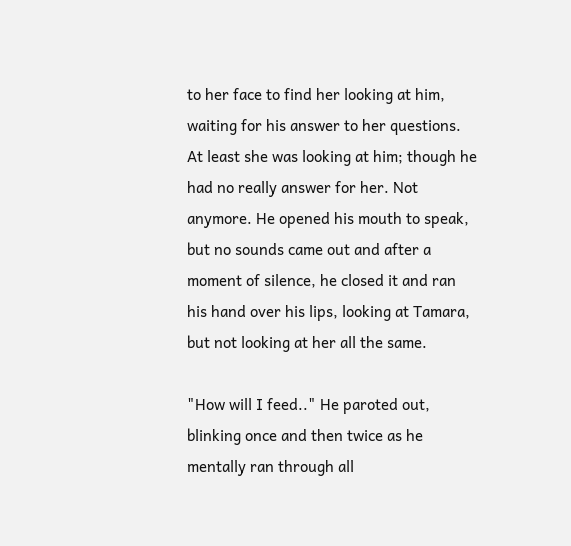to her face to find her looking at him, waiting for his answer to her questions. At least she was looking at him; though he had no really answer for her. Not anymore. He opened his mouth to speak, but no sounds came out and after a moment of silence, he closed it and ran his hand over his lips, looking at Tamara, but not looking at her all the same.

"How will I feed.." He paroted out, blinking once and then twice as he mentally ran through all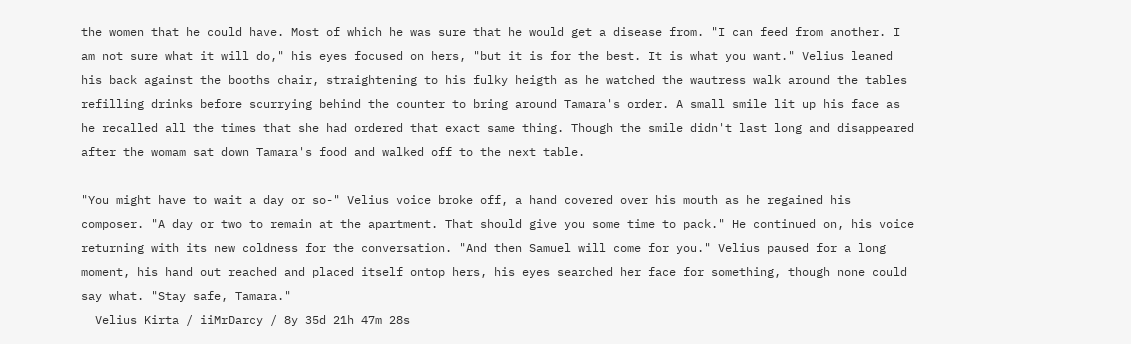the women that he could have. Most of which he was sure that he would get a disease from. "I can feed from another. I am not sure what it will do," his eyes focused on hers, "but it is for the best. It is what you want." Velius leaned his back against the booths chair, straightening to his fulky heigth as he watched the wautress walk around the tables refilling drinks before scurrying behind the counter to bring around Tamara's order. A small smile lit up his face as he recalled all the times that she had ordered that exact same thing. Though the smile didn't last long and disappeared after the womam sat down Tamara's food and walked off to the next table.

"You might have to wait a day or so-" Velius voice broke off, a hand covered over his mouth as he regained his composer. "A day or two to remain at the apartment. That should give you some time to pack." He continued on, his voice returning with its new coldness for the conversation. "And then Samuel will come for you." Velius paused for a long moment, his hand out reached and placed itself ontop hers, his eyes searched her face for something, though none could say what. "Stay safe, Tamara."
  Velius Kirta / iiMrDarcy / 8y 35d 21h 47m 28s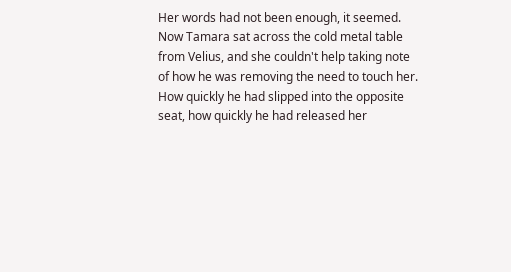Her words had not been enough, it seemed. Now Tamara sat across the cold metal table from Velius, and she couldn't help taking note of how he was removing the need to touch her. How quickly he had slipped into the opposite seat, how quickly he had released her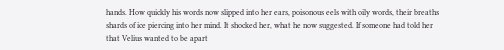hands. How quickly his words now slipped into her ears, poisonous eels with oily words, their breaths shards of ice piercing into her mind. It shocked her, what he now suggested. If someone had told her that Velius wanted to be apart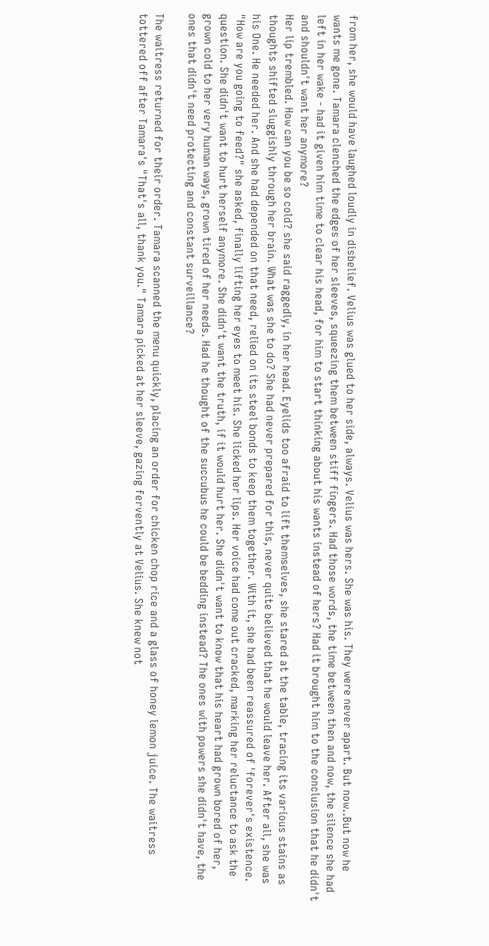from her, she would have laughed loudly in disbelief. Velius was glued to her side, always. Velius was hers. She was his. They were never apart. But now..But now he wants me gone. Tamara clenched the edges of her sleeves, squeezing them between stiff fingers. Had those words, the time between then and now, the silence she had left in her wake - had it given him time to clear his head, for him to start thinking about his wants instead of hers? Had it brought him to the conclusion that he didn't and shouldn't want her anymore?
Her lip trembled. How can you be so cold? she said raggedly, in her head. Eyelids too afraid to lift themselves, she stared at the table, tracing its various stains as thoughts shifted sluggishly through her brain. What was she to do? She had never prepared for this, never quite believed that he would leave her. After all, she was his One. He needed her. And she had depended on that need, relied on its steel bonds to keep them together. With it, she had been reassured of 'forever's existence.
"How are you going to feed?" she asked, finally lifting her eyes to meet his. She licked her lips. Her voice had come out cracked, marking her reluctance to ask the question. She didn't want to hurt herself anymore. She didn't want the truth, if it would hurt her. She didn't want to know that his heart had grown bored of her, grown cold to her very human ways, grown tired of her needs. Had he thought of the succubus he could be bedding instead? The ones with powers she didn't have, the ones that didn't need protecting and constant surveillance?

The waitress returned for their order. Tamara scanned the menu quickly, placing an order for chicken chop rice and a glass of honey lemon juice. The waitress tottered off after Tamara's "That's all, thank you." Tamara picked at her sleeve, gazing fervently at Velius. She knew not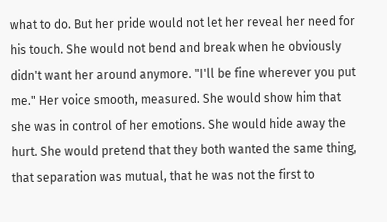what to do. But her pride would not let her reveal her need for his touch. She would not bend and break when he obviously didn't want her around anymore. "I'll be fine wherever you put me." Her voice smooth, measured. She would show him that she was in control of her emotions. She would hide away the hurt. She would pretend that they both wanted the same thing, that separation was mutual, that he was not the first to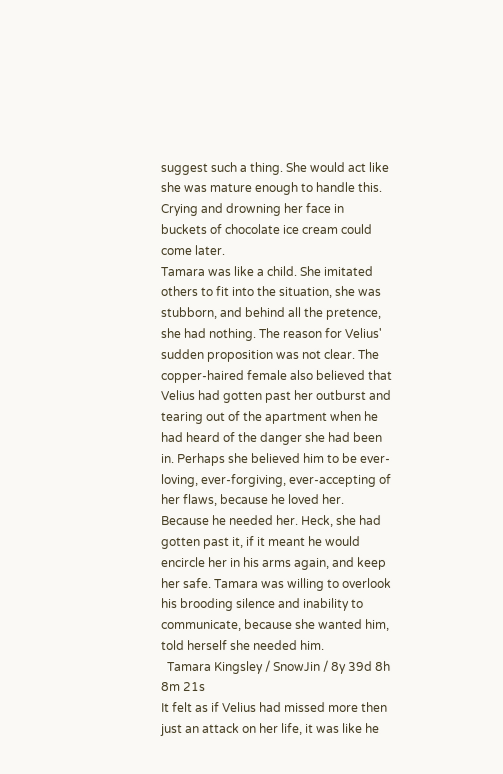suggest such a thing. She would act like she was mature enough to handle this. Crying and drowning her face in buckets of chocolate ice cream could come later.
Tamara was like a child. She imitated others to fit into the situation, she was stubborn, and behind all the pretence, she had nothing. The reason for Velius' sudden proposition was not clear. The copper-haired female also believed that Velius had gotten past her outburst and tearing out of the apartment when he had heard of the danger she had been in. Perhaps she believed him to be ever-loving, ever-forgiving, ever-accepting of her flaws, because he loved her. Because he needed her. Heck, she had gotten past it, if it meant he would encircle her in his arms again, and keep her safe. Tamara was willing to overlook his brooding silence and inability to communicate, because she wanted him, told herself she needed him.
  Tamara Kingsley / SnowJin / 8y 39d 8h 8m 21s
It felt as if Velius had missed more then just an attack on her life, it was like he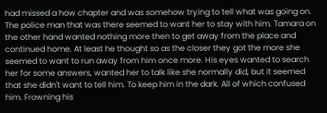had missed a how chapter and was somehow trying to tell what was going on. The police man that was there seemed to want her to stay with him. Tamara on the other hand wanted nothing more then to get away from the place and continued home. At least he thought so as the closer they got the more she seemed to want to run away from him once more. His eyes wanted to search her for some answers, wanted her to talk like she normally did, but it seemed that she didn't want to tell him. To keep him in the dark. All of which confused him. Frowning his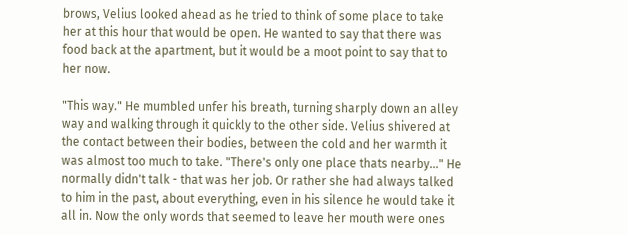brows, Velius looked ahead as he tried to think of some place to take her at this hour that would be open. He wanted to say that there was food back at the apartment, but it would be a moot point to say that to her now.

"This way." He mumbled unfer his breath, turning sharply down an alley way and walking through it quickly to the other side. Velius shivered at the contact between their bodies, between the cold and her warmth it was almost too much to take. "There's only one place thats nearby..." He normally didn't talk - that was her job. Or rather she had always talked to him in the past, about everything, even in his silence he would take it all in. Now the only words that seemed to leave her mouth were ones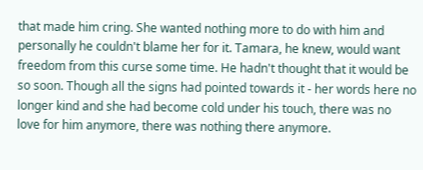that made him cring. She wanted nothing more to do with him and personally he couldn't blame her for it. Tamara, he knew, would want freedom from this curse some time. He hadn't thought that it would be so soon. Though all the signs had pointed towards it - her words here no longer kind and she had become cold under his touch, there was no love for him anymore, there was nothing there anymore.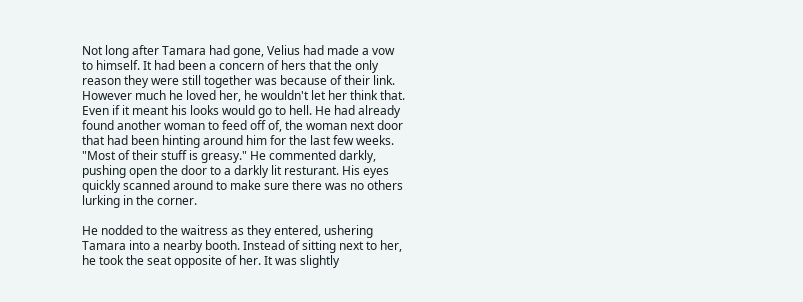Not long after Tamara had gone, Velius had made a vow to himself. It had been a concern of hers that the only reason they were still together was because of their link. However much he loved her, he wouldn't let her think that. Even if it meant his looks would go to hell. He had already found another woman to feed off of, the woman next door that had been hinting around him for the last few weeks. "Most of their stuff is greasy." He commented darkly, pushing open the door to a darkly lit resturant. His eyes quickly scanned around to make sure there was no others lurking in the corner.

He nodded to the waitress as they entered, ushering Tamara into a nearby booth. Instead of sitting next to her, he took the seat opposite of her. It was slightly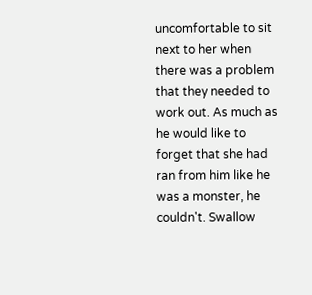uncomfortable to sit next to her when there was a problem that they needed to work out. As much as he would like to forget that she had ran from him like he was a monster, he couldn't. Swallow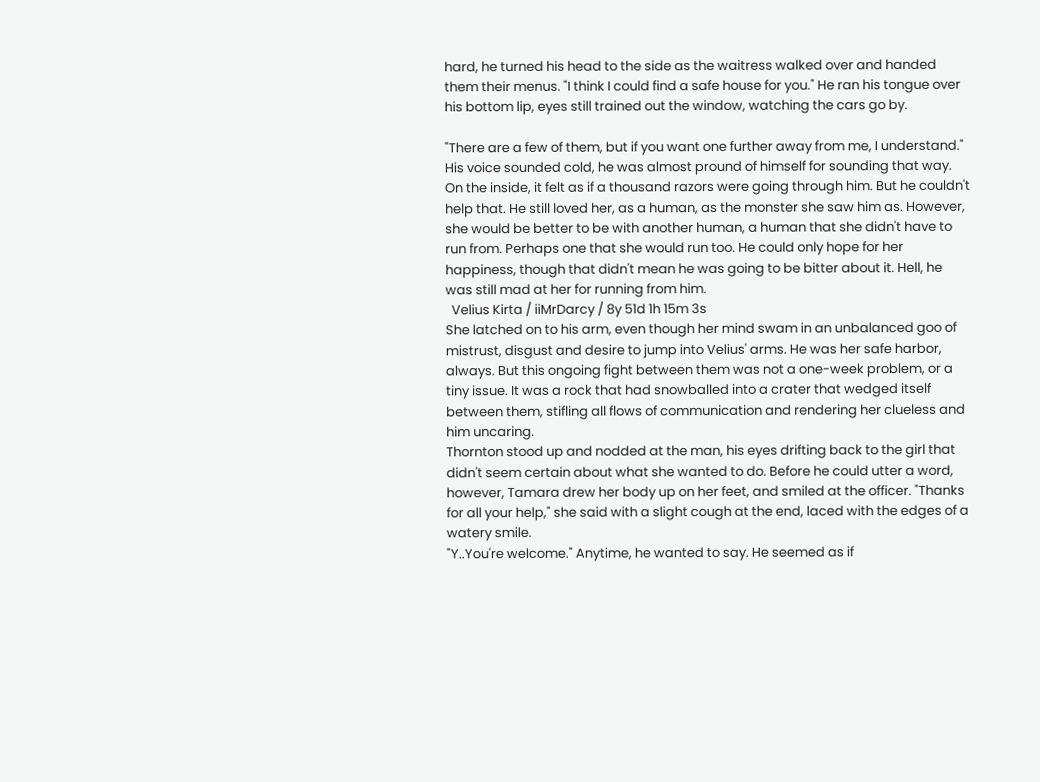hard, he turned his head to the side as the waitress walked over and handed them their menus. "I think I could find a safe house for you." He ran his tongue over his bottom lip, eyes still trained out the window, watching the cars go by.

"There are a few of them, but if you want one further away from me, I understand." His voice sounded cold, he was almost pround of himself for sounding that way. On the inside, it felt as if a thousand razors were going through him. But he couldn't help that. He still loved her, as a human, as the monster she saw him as. However, she would be better to be with another human, a human that she didn't have to run from. Perhaps one that she would run too. He could only hope for her happiness, though that didn't mean he was going to be bitter about it. Hell, he was still mad at her for running from him.
  Velius Kirta / iiMrDarcy / 8y 51d 1h 15m 3s
She latched on to his arm, even though her mind swam in an unbalanced goo of mistrust, disgust and desire to jump into Velius' arms. He was her safe harbor, always. But this ongoing fight between them was not a one-week problem, or a tiny issue. It was a rock that had snowballed into a crater that wedged itself between them, stifling all flows of communication and rendering her clueless and him uncaring.
Thornton stood up and nodded at the man, his eyes drifting back to the girl that didn't seem certain about what she wanted to do. Before he could utter a word, however, Tamara drew her body up on her feet, and smiled at the officer. "Thanks for all your help," she said with a slight cough at the end, laced with the edges of a watery smile.
"Y..You're welcome." Anytime, he wanted to say. He seemed as if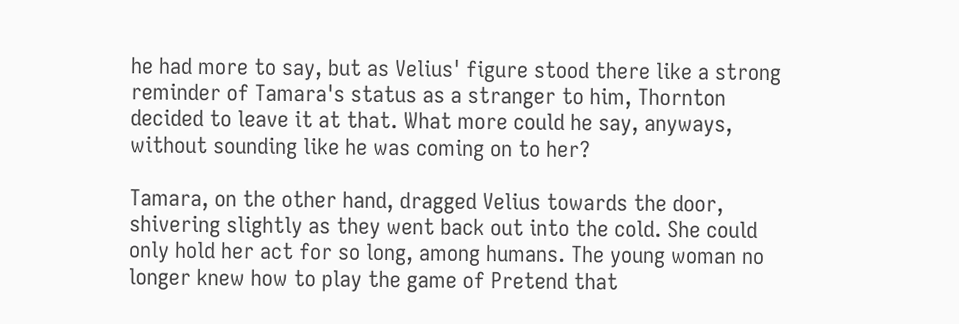he had more to say, but as Velius' figure stood there like a strong reminder of Tamara's status as a stranger to him, Thornton decided to leave it at that. What more could he say, anyways, without sounding like he was coming on to her?

Tamara, on the other hand, dragged Velius towards the door, shivering slightly as they went back out into the cold. She could only hold her act for so long, among humans. The young woman no longer knew how to play the game of Pretend that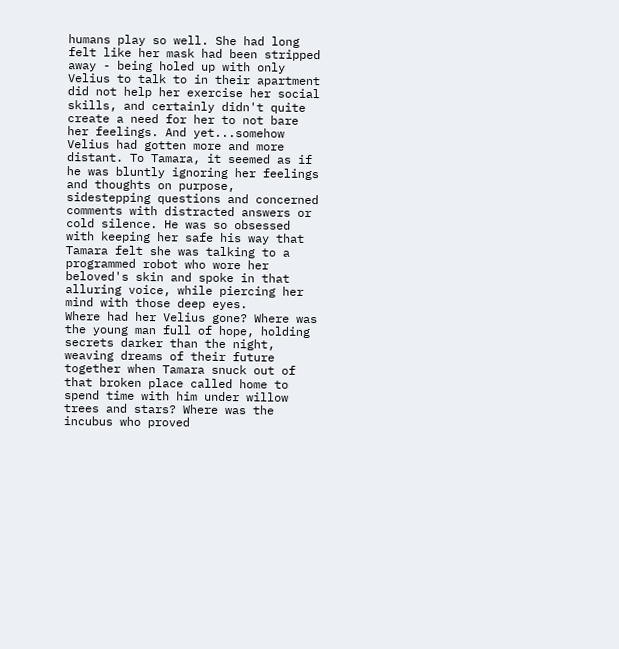humans play so well. She had long felt like her mask had been stripped away - being holed up with only Velius to talk to in their apartment did not help her exercise her social skills, and certainly didn't quite create a need for her to not bare her feelings. And yet...somehow Velius had gotten more and more distant. To Tamara, it seemed as if he was bluntly ignoring her feelings and thoughts on purpose, sidestepping questions and concerned comments with distracted answers or cold silence. He was so obsessed with keeping her safe his way that Tamara felt she was talking to a programmed robot who wore her beloved's skin and spoke in that alluring voice, while piercing her mind with those deep eyes.
Where had her Velius gone? Where was the young man full of hope, holding secrets darker than the night, weaving dreams of their future together when Tamara snuck out of that broken place called home to spend time with him under willow trees and stars? Where was the incubus who proved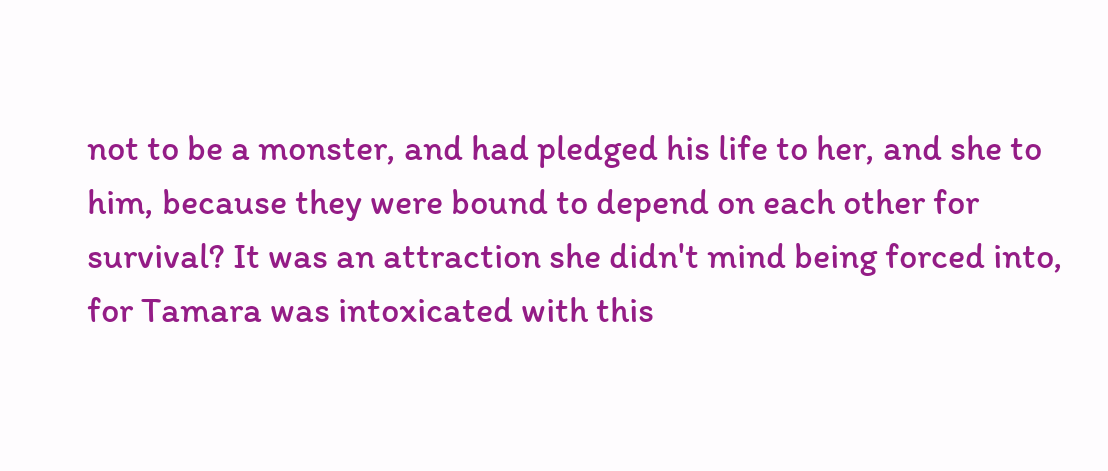not to be a monster, and had pledged his life to her, and she to him, because they were bound to depend on each other for survival? It was an attraction she didn't mind being forced into, for Tamara was intoxicated with this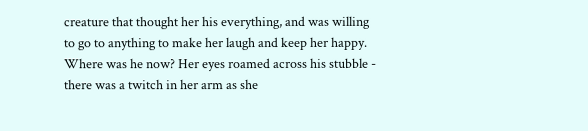creature that thought her his everything, and was willing to go to anything to make her laugh and keep her happy. Where was he now? Her eyes roamed across his stubble - there was a twitch in her arm as she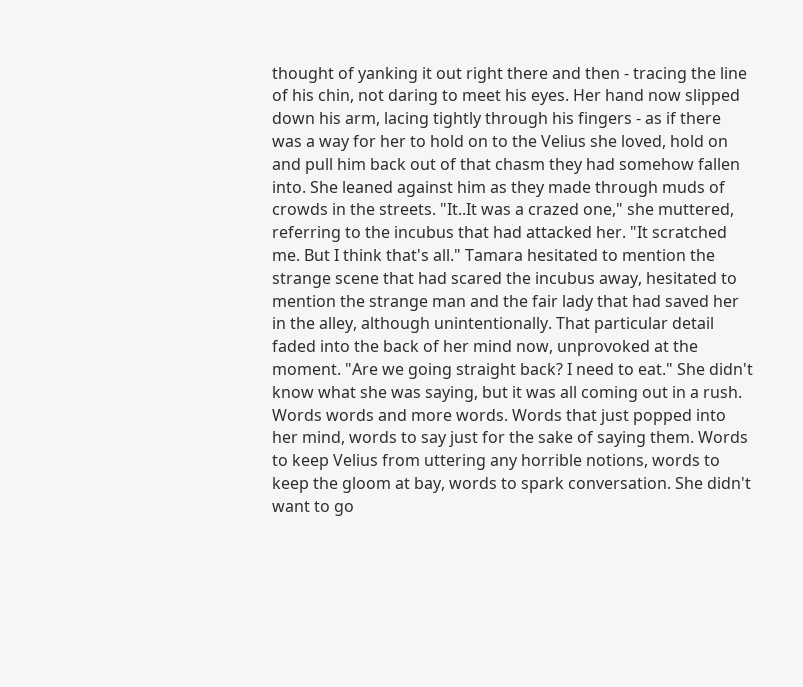thought of yanking it out right there and then - tracing the line of his chin, not daring to meet his eyes. Her hand now slipped down his arm, lacing tightly through his fingers - as if there was a way for her to hold on to the Velius she loved, hold on and pull him back out of that chasm they had somehow fallen into. She leaned against him as they made through muds of crowds in the streets. "It..It was a crazed one," she muttered, referring to the incubus that had attacked her. "It scratched me. But I think that's all." Tamara hesitated to mention the strange scene that had scared the incubus away, hesitated to mention the strange man and the fair lady that had saved her in the alley, although unintentionally. That particular detail faded into the back of her mind now, unprovoked at the moment. "Are we going straight back? I need to eat." She didn't know what she was saying, but it was all coming out in a rush. Words words and more words. Words that just popped into her mind, words to say just for the sake of saying them. Words to keep Velius from uttering any horrible notions, words to keep the gloom at bay, words to spark conversation. She didn't want to go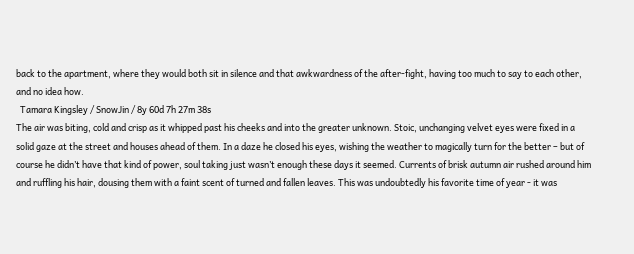back to the apartment, where they would both sit in silence and that awkwardness of the after-fight, having too much to say to each other, and no idea how.
  Tamara Kingsley / SnowJin / 8y 60d 7h 27m 38s
The air was biting, cold and crisp as it whipped past his cheeks and into the greater unknown. Stoic, unchanging velvet eyes were fixed in a solid gaze at the street and houses ahead of them. In a daze he closed his eyes, wishing the weather to magically turn for the better – but of course he didn’t have that kind of power, soul taking just wasn’t enough these days it seemed. Currents of brisk autumn air rushed around him and ruffling his hair, dousing them with a faint scent of turned and fallen leaves. This was undoubtedly his favorite time of year - it was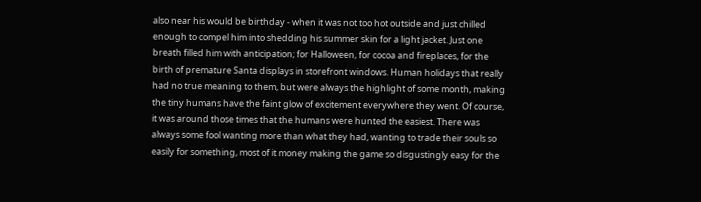also near his would be birthday - when it was not too hot outside and just chilled enough to compel him into shedding his summer skin for a light jacket. Just one breath filled him with anticipation; for Halloween, for cocoa and fireplaces, for the birth of premature Santa displays in storefront windows. Human holidays that really had no true meaning to them, but were always the highlight of some month, making the tiny humans have the faint glow of excitement everywhere they went. Of course, it was around those times that the humans were hunted the easiest. There was always some fool wanting more than what they had, wanting to trade their souls so easily for something, most of it money making the game so disgustingly easy for the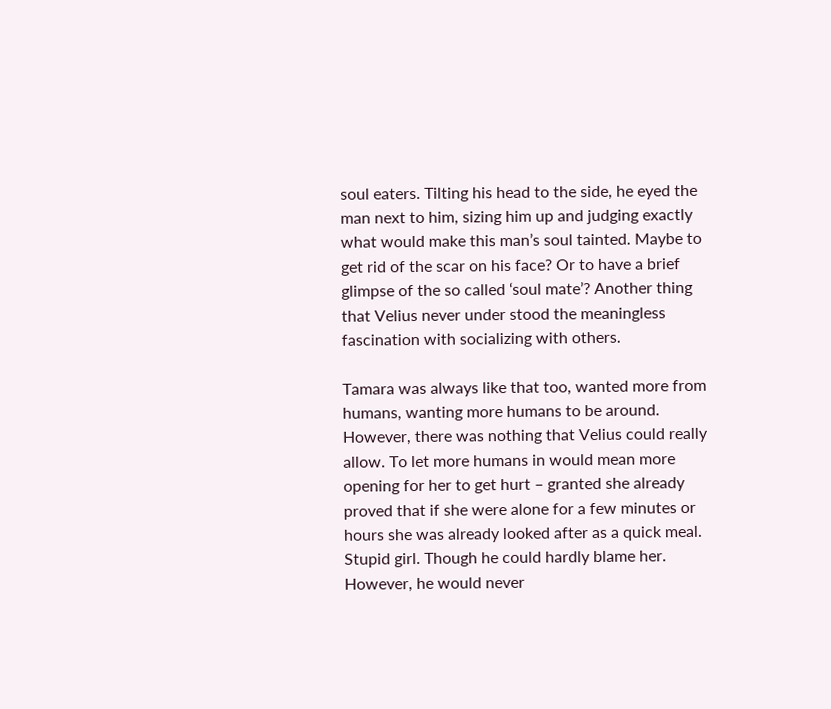soul eaters. Tilting his head to the side, he eyed the man next to him, sizing him up and judging exactly what would make this man’s soul tainted. Maybe to get rid of the scar on his face? Or to have a brief glimpse of the so called ‘soul mate’? Another thing that Velius never under stood the meaningless fascination with socializing with others.

Tamara was always like that too, wanted more from humans, wanting more humans to be around. However, there was nothing that Velius could really allow. To let more humans in would mean more opening for her to get hurt – granted she already proved that if she were alone for a few minutes or hours she was already looked after as a quick meal. Stupid girl. Though he could hardly blame her. However, he would never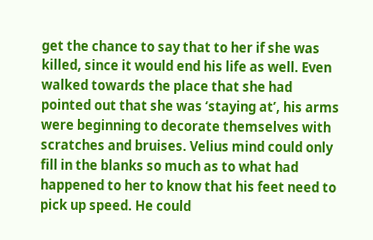get the chance to say that to her if she was killed, since it would end his life as well. Even walked towards the place that she had pointed out that she was ‘staying at’, his arms were beginning to decorate themselves with scratches and bruises. Velius mind could only fill in the blanks so much as to what had happened to her to know that his feet need to pick up speed. He could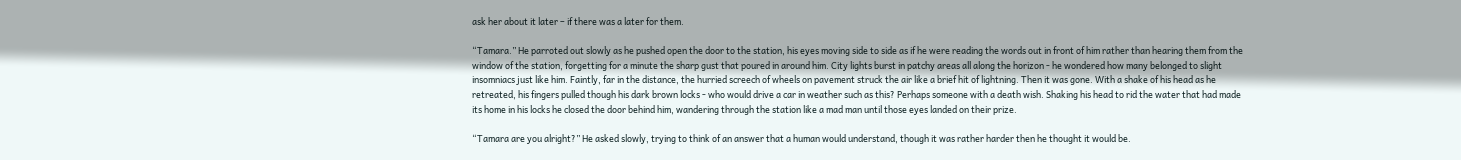ask her about it later – if there was a later for them.

“Tamara.” He parroted out slowly as he pushed open the door to the station, his eyes moving side to side as if he were reading the words out in front of him rather than hearing them from the window of the station, forgetting for a minute the sharp gust that poured in around him. City lights burst in patchy areas all along the horizon - he wondered how many belonged to slight insomniacs just like him. Faintly, far in the distance, the hurried screech of wheels on pavement struck the air like a brief hit of lightning. Then it was gone. With a shake of his head as he retreated, his fingers pulled though his dark brown locks - who would drive a car in weather such as this? Perhaps someone with a death wish. Shaking his head to rid the water that had made its home in his locks he closed the door behind him, wandering through the station like a mad man until those eyes landed on their prize.

“Tamara are you alright?” He asked slowly, trying to think of an answer that a human would understand, though it was rather harder then he thought it would be.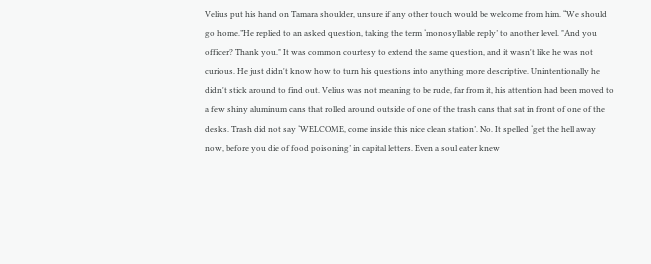Velius put his hand on Tamara shoulder, unsure if any other touch would be welcome from him. “We should go home.”He replied to an asked question, taking the term ‘monosyllable reply’ to another level. "And you officer? Thank you." It was common courtesy to extend the same question, and it wasn't like he was not curious. He just didn't know how to turn his questions into anything more descriptive. Unintentionally he didn't stick around to find out. Velius was not meaning to be rude, far from it, his attention had been moved to a few shiny aluminum cans that rolled around outside of one of the trash cans that sat in front of one of the desks. Trash did not say ‘WELCOME, come inside this nice clean station’. No. It spelled ‘get the hell away now, before you die of food poisoning’ in capital letters. Even a soul eater knew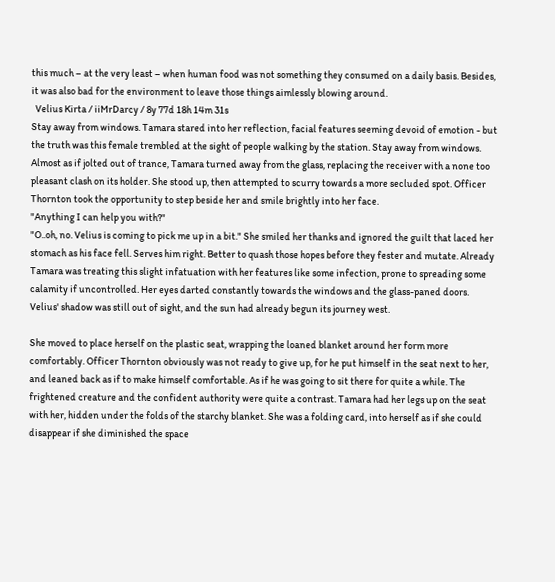this much – at the very least – when human food was not something they consumed on a daily basis. Besides, it was also bad for the environment to leave those things aimlessly blowing around.
  Velius Kirta / iiMrDarcy / 8y 77d 18h 14m 31s
Stay away from windows. Tamara stared into her reflection, facial features seeming devoid of emotion - but the truth was this female trembled at the sight of people walking by the station. Stay away from windows. Almost as if jolted out of trance, Tamara turned away from the glass, replacing the receiver with a none too pleasant clash on its holder. She stood up, then attempted to scurry towards a more secluded spot. Officer Thornton took the opportunity to step beside her and smile brightly into her face.
"Anything I can help you with?"
"O..oh, no. Velius is coming to pick me up in a bit." She smiled her thanks and ignored the guilt that laced her stomach as his face fell. Serves him right. Better to quash those hopes before they fester and mutate. Already Tamara was treating this slight infatuation with her features like some infection, prone to spreading some calamity if uncontrolled. Her eyes darted constantly towards the windows and the glass-paned doors. Velius' shadow was still out of sight, and the sun had already begun its journey west.

She moved to place herself on the plastic seat, wrapping the loaned blanket around her form more comfortably. Officer Thornton obviously was not ready to give up, for he put himself in the seat next to her, and leaned back as if to make himself comfortable. As if he was going to sit there for quite a while. The frightened creature and the confident authority were quite a contrast. Tamara had her legs up on the seat with her, hidden under the folds of the starchy blanket. She was a folding card, into herself as if she could disappear if she diminished the space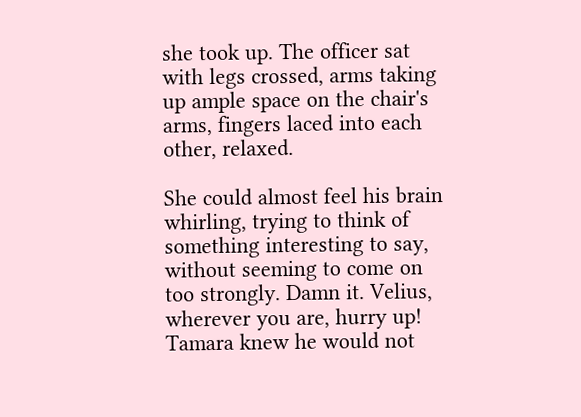she took up. The officer sat with legs crossed, arms taking up ample space on the chair's arms, fingers laced into each other, relaxed.

She could almost feel his brain whirling, trying to think of something interesting to say, without seeming to come on too strongly. Damn it. Velius, wherever you are, hurry up! Tamara knew he would not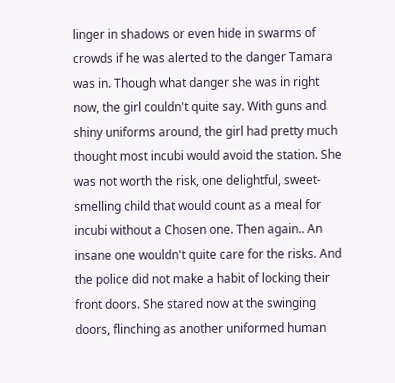linger in shadows or even hide in swarms of crowds if he was alerted to the danger Tamara was in. Though what danger she was in right now, the girl couldn't quite say. With guns and shiny uniforms around, the girl had pretty much thought most incubi would avoid the station. She was not worth the risk, one delightful, sweet-smelling child that would count as a meal for incubi without a Chosen one. Then again.. An insane one wouldn't quite care for the risks. And the police did not make a habit of locking their front doors. She stared now at the swinging doors, flinching as another uniformed human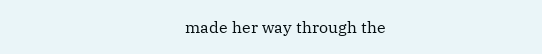made her way through the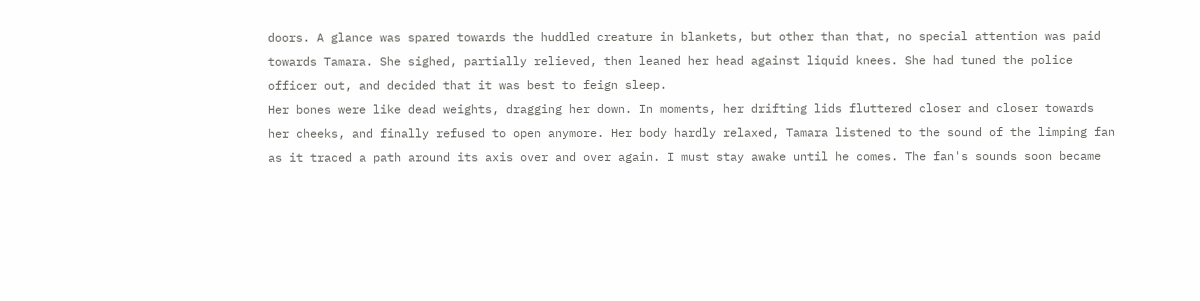doors. A glance was spared towards the huddled creature in blankets, but other than that, no special attention was paid towards Tamara. She sighed, partially relieved, then leaned her head against liquid knees. She had tuned the police officer out, and decided that it was best to feign sleep.
Her bones were like dead weights, dragging her down. In moments, her drifting lids fluttered closer and closer towards her cheeks, and finally refused to open anymore. Her body hardly relaxed, Tamara listened to the sound of the limping fan as it traced a path around its axis over and over again. I must stay awake until he comes. The fan's sounds soon became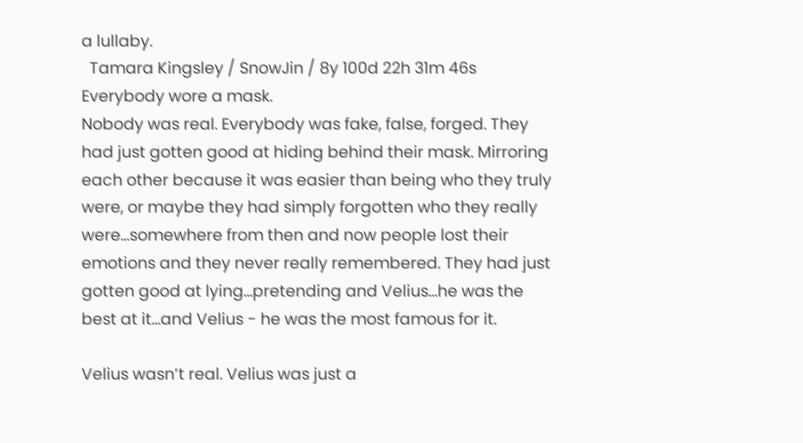a lullaby.
  Tamara Kingsley / SnowJin / 8y 100d 22h 31m 46s
Everybody wore a mask.
Nobody was real. Everybody was fake, false, forged. They had just gotten good at hiding behind their mask. Mirroring each other because it was easier than being who they truly were, or maybe they had simply forgotten who they really were...somewhere from then and now people lost their emotions and they never really remembered. They had just gotten good at lying…pretending and Velius…he was the best at it…and Velius - he was the most famous for it.

Velius wasn’t real. Velius was just a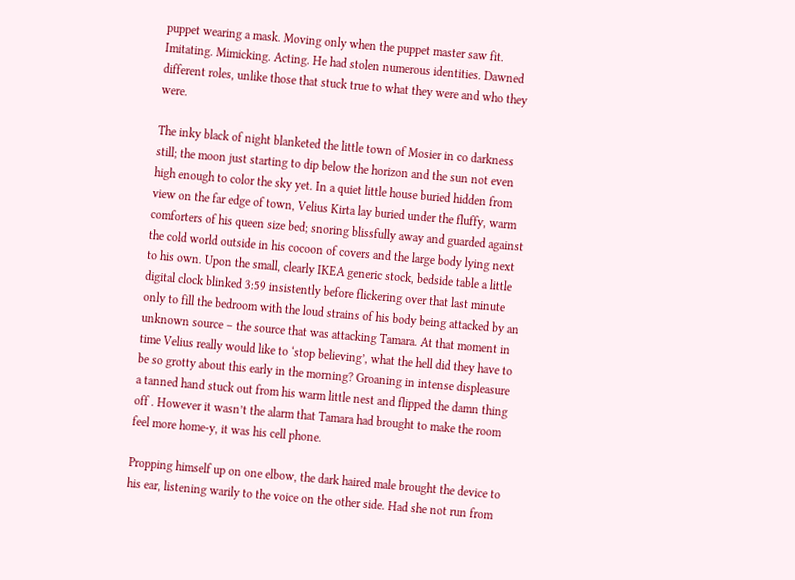puppet wearing a mask. Moving only when the puppet master saw fit. Imitating. Mimicking. Acting. He had stolen numerous identities. Dawned different roles, unlike those that stuck true to what they were and who they were.

The inky black of night blanketed the little town of Mosier in co darkness still; the moon just starting to dip below the horizon and the sun not even high enough to color the sky yet. In a quiet little house buried hidden from view on the far edge of town, Velius Kirta lay buried under the fluffy, warm comforters of his queen size bed; snoring blissfully away and guarded against the cold world outside in his cocoon of covers and the large body lying next to his own. Upon the small, clearly IKEA generic stock, bedside table a little digital clock blinked 3:59 insistently before flickering over that last minute only to fill the bedroom with the loud strains of his body being attacked by an unknown source – the source that was attacking Tamara. At that moment in time Velius really would like to ‘stop believing’, what the hell did they have to be so grotty about this early in the morning? Groaning in intense displeasure a tanned hand stuck out from his warm little nest and flipped the damn thing off . However it wasn’t the alarm that Tamara had brought to make the room feel more home-y, it was his cell phone.

Propping himself up on one elbow, the dark haired male brought the device to his ear, listening warily to the voice on the other side. Had she not run from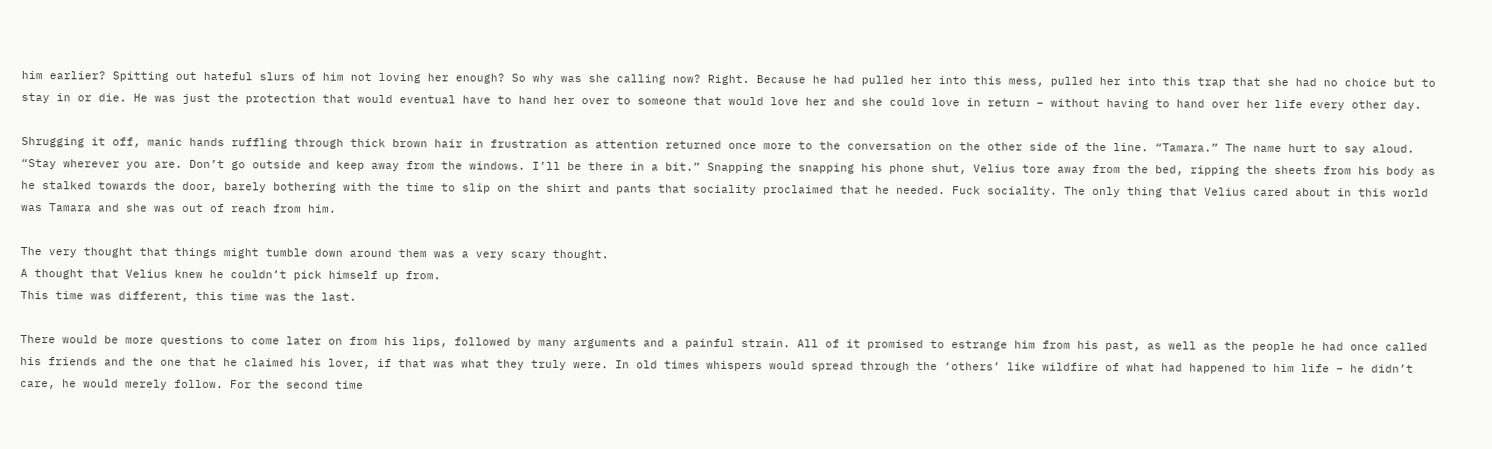him earlier? Spitting out hateful slurs of him not loving her enough? So why was she calling now? Right. Because he had pulled her into this mess, pulled her into this trap that she had no choice but to stay in or die. He was just the protection that would eventual have to hand her over to someone that would love her and she could love in return – without having to hand over her life every other day.

Shrugging it off, manic hands ruffling through thick brown hair in frustration as attention returned once more to the conversation on the other side of the line. “Tamara.” The name hurt to say aloud. “Stay wherever you are. Don’t go outside and keep away from the windows. I’ll be there in a bit.” Snapping the snapping his phone shut, Velius tore away from the bed, ripping the sheets from his body as he stalked towards the door, barely bothering with the time to slip on the shirt and pants that sociality proclaimed that he needed. Fuck sociality. The only thing that Velius cared about in this world was Tamara and she was out of reach from him.

The very thought that things might tumble down around them was a very scary thought.
A thought that Velius knew he couldn’t pick himself up from.
This time was different, this time was the last.

There would be more questions to come later on from his lips, followed by many arguments and a painful strain. All of it promised to estrange him from his past, as well as the people he had once called his friends and the one that he claimed his lover, if that was what they truly were. In old times whispers would spread through the ‘others’ like wildfire of what had happened to him life – he didn’t care, he would merely follow. For the second time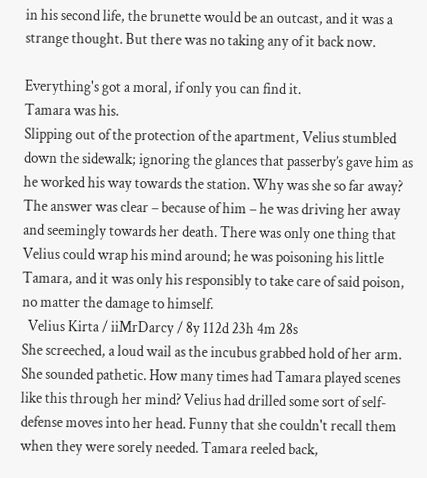in his second life, the brunette would be an outcast, and it was a strange thought. But there was no taking any of it back now.

Everything's got a moral, if only you can find it.
Tamara was his.
Slipping out of the protection of the apartment, Velius stumbled down the sidewalk; ignoring the glances that passerby’s gave him as he worked his way towards the station. Why was she so far away? The answer was clear – because of him – he was driving her away and seemingly towards her death. There was only one thing that Velius could wrap his mind around; he was poisoning his little Tamara, and it was only his responsibly to take care of said poison, no matter the damage to himself.
  Velius Kirta / iiMrDarcy / 8y 112d 23h 4m 28s
She screeched, a loud wail as the incubus grabbed hold of her arm. She sounded pathetic. How many times had Tamara played scenes like this through her mind? Velius had drilled some sort of self-defense moves into her head. Funny that she couldn't recall them when they were sorely needed. Tamara reeled back,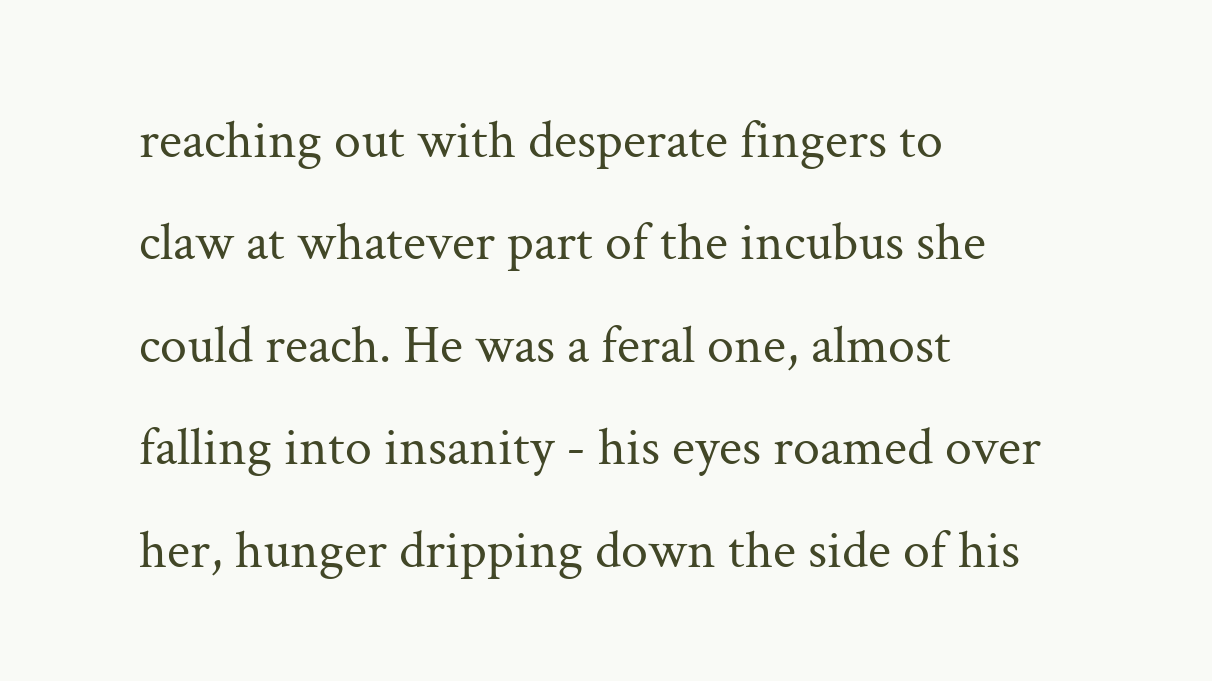reaching out with desperate fingers to claw at whatever part of the incubus she could reach. He was a feral one, almost falling into insanity - his eyes roamed over her, hunger dripping down the side of his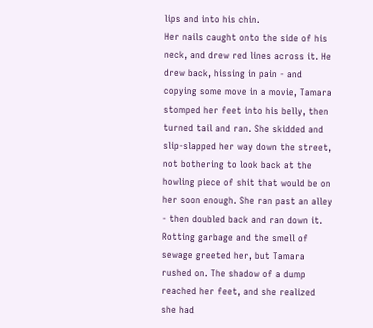lips and into his chin.
Her nails caught onto the side of his neck, and drew red lines across it. He drew back, hissing in pain - and copying some move in a movie, Tamara stomped her feet into his belly, then turned tail and ran. She skidded and slip-slapped her way down the street, not bothering to look back at the howling piece of shit that would be on her soon enough. She ran past an alley - then doubled back and ran down it. Rotting garbage and the smell of sewage greeted her, but Tamara rushed on. The shadow of a dump reached her feet, and she realized she had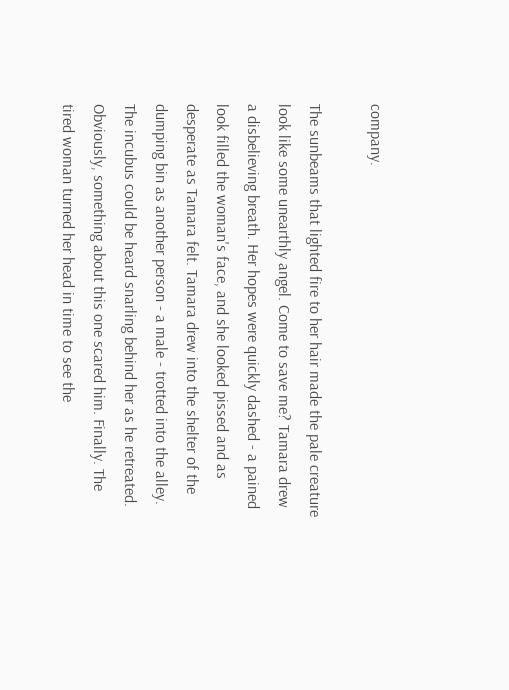company.

The sunbeams that lighted fire to her hair made the pale creature look like some unearthly angel. Come to save me? Tamara drew a disbelieving breath. Her hopes were quickly dashed - a pained look filled the woman's face, and she looked pissed and as desperate as Tamara felt. Tamara drew into the shelter of the dumping bin as another person - a male - trotted into the alley. The incubus could be heard snarling behind her as he retreated. Obviously, something about this one scared him. Finally. The tired woman turned her head in time to see the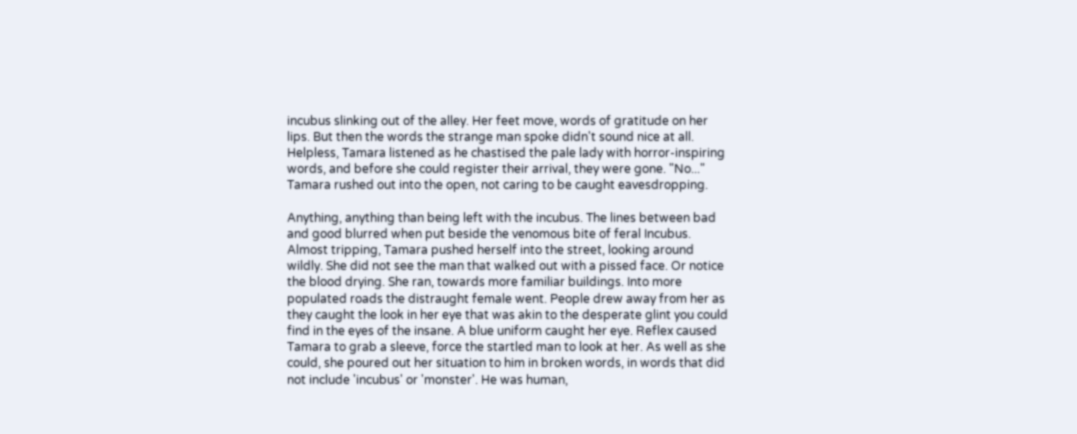incubus slinking out of the alley. Her feet move, words of gratitude on her lips. But then the words the strange man spoke didn't sound nice at all. Helpless, Tamara listened as he chastised the pale lady with horror-inspiring words, and before she could register their arrival, they were gone. "No..." Tamara rushed out into the open, not caring to be caught eavesdropping.

Anything, anything than being left with the incubus. The lines between bad and good blurred when put beside the venomous bite of feral Incubus. Almost tripping, Tamara pushed herself into the street, looking around wildly. She did not see the man that walked out with a pissed face. Or notice the blood drying. She ran, towards more familiar buildings. Into more populated roads the distraught female went. People drew away from her as they caught the look in her eye that was akin to the desperate glint you could find in the eyes of the insane. A blue uniform caught her eye. Reflex caused Tamara to grab a sleeve, force the startled man to look at her. As well as she could, she poured out her situation to him in broken words, in words that did not include 'incubus' or 'monster'. He was human,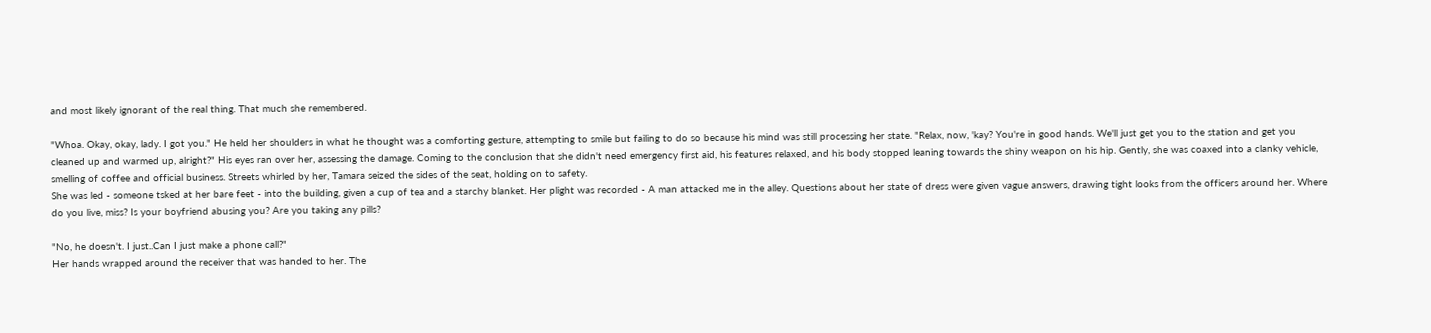and most likely ignorant of the real thing. That much she remembered.

"Whoa. Okay, okay, lady. I got you." He held her shoulders in what he thought was a comforting gesture, attempting to smile but failing to do so because his mind was still processing her state. "Relax, now, 'kay? You're in good hands. We'll just get you to the station and get you cleaned up and warmed up, alright?" His eyes ran over her, assessing the damage. Coming to the conclusion that she didn't need emergency first aid, his features relaxed, and his body stopped leaning towards the shiny weapon on his hip. Gently, she was coaxed into a clanky vehicle, smelling of coffee and official business. Streets whirled by her, Tamara seized the sides of the seat, holding on to safety.
She was led - someone tsked at her bare feet - into the building, given a cup of tea and a starchy blanket. Her plight was recorded - A man attacked me in the alley. Questions about her state of dress were given vague answers, drawing tight looks from the officers around her. Where do you live, miss? Is your boyfriend abusing you? Are you taking any pills?

"No, he doesn't. I just..Can I just make a phone call?"
Her hands wrapped around the receiver that was handed to her. The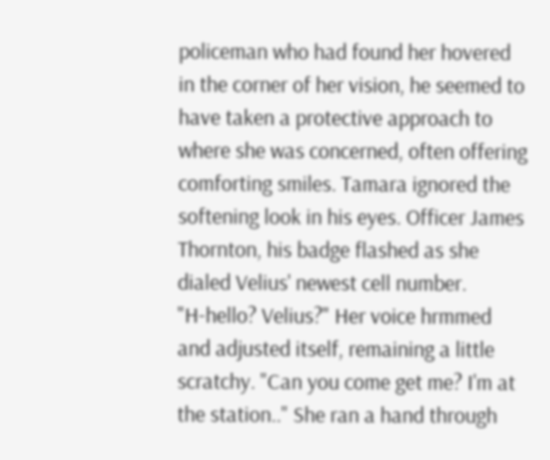policeman who had found her hovered in the corner of her vision, he seemed to have taken a protective approach to where she was concerned, often offering comforting smiles. Tamara ignored the softening look in his eyes. Officer James Thornton, his badge flashed as she dialed Velius' newest cell number.
"H-hello? Velius?" Her voice hrmmed and adjusted itself, remaining a little scratchy. "Can you come get me? I'm at the station.." She ran a hand through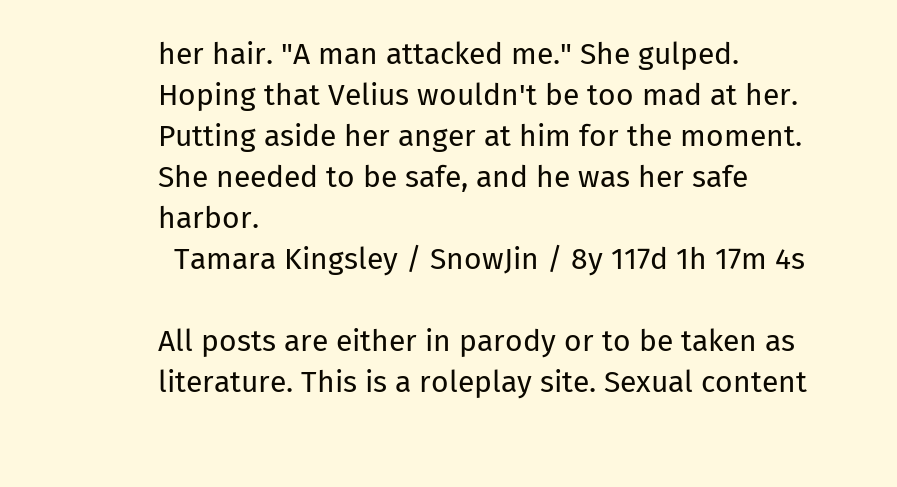her hair. "A man attacked me." She gulped. Hoping that Velius wouldn't be too mad at her. Putting aside her anger at him for the moment. She needed to be safe, and he was her safe harbor.
  Tamara Kingsley / SnowJin / 8y 117d 1h 17m 4s

All posts are either in parody or to be taken as literature. This is a roleplay site. Sexual content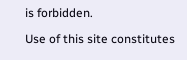is forbidden.

Use of this site constitutes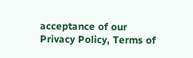acceptance of our
Privacy Policy, Terms of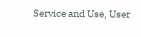Service and Use, User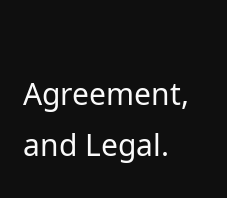Agreement, and Legal.